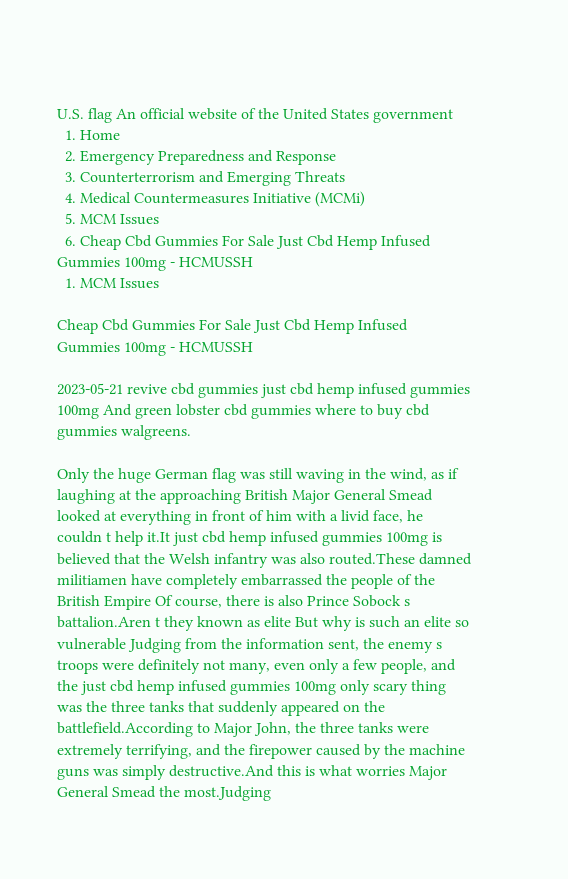U.S. flag An official website of the United States government
  1. Home
  2. Emergency Preparedness and Response
  3. Counterterrorism and Emerging Threats
  4. Medical Countermeasures Initiative (MCMi)
  5. MCM Issues
  6. Cheap Cbd Gummies For Sale Just Cbd Hemp Infused Gummies 100mg - HCMUSSH
  1. MCM Issues

Cheap Cbd Gummies For Sale Just Cbd Hemp Infused Gummies 100mg - HCMUSSH

2023-05-21 revive cbd gummies just cbd hemp infused gummies 100mg And green lobster cbd gummies where to buy cbd gummies walgreens.

Only the huge German flag was still waving in the wind, as if laughing at the approaching British Major General Smead looked at everything in front of him with a livid face, he couldn t help it.It just cbd hemp infused gummies 100mg is believed that the Welsh infantry was also routed.These damned militiamen have completely embarrassed the people of the British Empire Of course, there is also Prince Sobock s battalion.Aren t they known as elite But why is such an elite so vulnerable Judging from the information sent, the enemy s troops were definitely not many, even only a few people, and the just cbd hemp infused gummies 100mg only scary thing was the three tanks that suddenly appeared on the battlefield.According to Major John, the three tanks were extremely terrifying, and the firepower caused by the machine guns was simply destructive.And this is what worries Major General Smead the most.Judging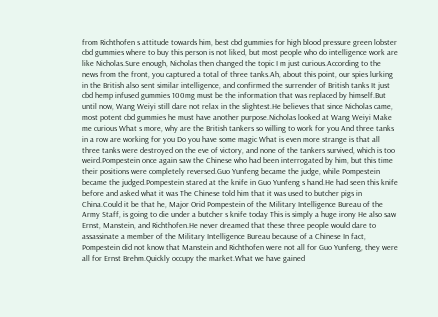from Richthofen s attitude towards him, best cbd gummies for high blood pressure green lobster cbd gummies where to buy this person is not liked, but most people who do intelligence work are like Nicholas.Sure enough, Nicholas then changed the topic I m just curious.According to the news from the front, you captured a total of three tanks.Ah, about this point, our spies lurking in the British also sent similar intelligence, and confirmed the surrender of British tanks It just cbd hemp infused gummies 100mg must be the information that was replaced by himself.But until now, Wang Weiyi still dare not relax in the slightest.He believes that since Nicholas came, most potent cbd gummies he must have another purpose.Nicholas looked at Wang Weiyi Make me curious What s more, why are the British tankers so willing to work for you And three tanks in a row are working for you Do you have some magic What is even more strange is that all three tanks were destroyed on the eve of victory, and none of the tankers survived, which is too weird.Pompestein once again saw the Chinese who had been interrogated by him, but this time their positions were completely reversed.Guo Yunfeng became the judge, while Pompestein became the judged.Pompestein stared at the knife in Guo Yunfeng s hand.He had seen this knife before and asked what it was The Chinese told him that it was used to butcher pigs in China.Could it be that he, Major Orid Pompestein of the Military Intelligence Bureau of the Army Staff, is going to die under a butcher s knife today This is simply a huge irony He also saw Ernst, Manstein, and Richthofen.He never dreamed that these three people would dare to assassinate a member of the Military Intelligence Bureau because of a Chinese In fact, Pompestein did not know that Manstein and Richthofen were not all for Guo Yunfeng, they were all for Ernst Brehm.Quickly occupy the market.What we have gained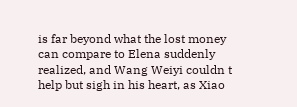is far beyond what the lost money can compare to Elena suddenly realized, and Wang Weiyi couldn t help but sigh in his heart, as Xiao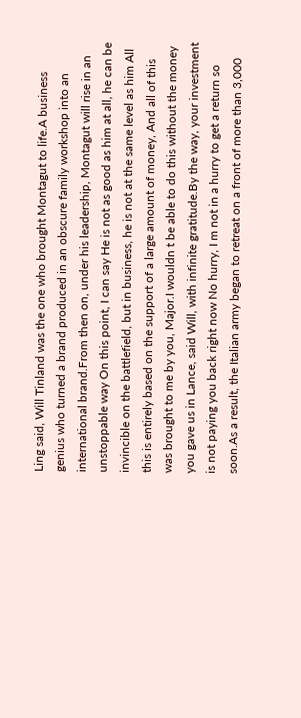Ling said, Will Tinland was the one who brought Montagut to life.A business genius who turned a brand produced in an obscure family workshop into an international brand.From then on, under his leadership, Montagut will rise in an unstoppable way On this point, I can say He is not as good as him at all, he can be invincible on the battlefield, but in business, he is not at the same level as him All this is entirely based on the support of a large amount of money, And all of this was brought to me by you, Major.I wouldn t be able to do this without the money you gave us in Lance, said Will, with infinite gratitude.By the way, your investment is not paying you back right now No hurry, I m not in a hurry to get a return so soon.As a result, the Italian army began to retreat on a front of more than 3,000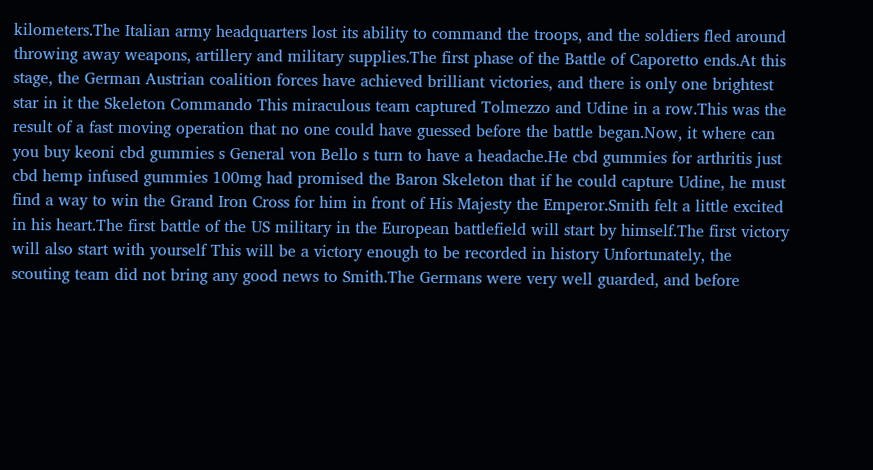kilometers.The Italian army headquarters lost its ability to command the troops, and the soldiers fled around throwing away weapons, artillery and military supplies.The first phase of the Battle of Caporetto ends.At this stage, the German Austrian coalition forces have achieved brilliant victories, and there is only one brightest star in it the Skeleton Commando This miraculous team captured Tolmezzo and Udine in a row.This was the result of a fast moving operation that no one could have guessed before the battle began.Now, it where can you buy keoni cbd gummies s General von Bello s turn to have a headache.He cbd gummies for arthritis just cbd hemp infused gummies 100mg had promised the Baron Skeleton that if he could capture Udine, he must find a way to win the Grand Iron Cross for him in front of His Majesty the Emperor.Smith felt a little excited in his heart.The first battle of the US military in the European battlefield will start by himself.The first victory will also start with yourself This will be a victory enough to be recorded in history Unfortunately, the scouting team did not bring any good news to Smith.The Germans were very well guarded, and before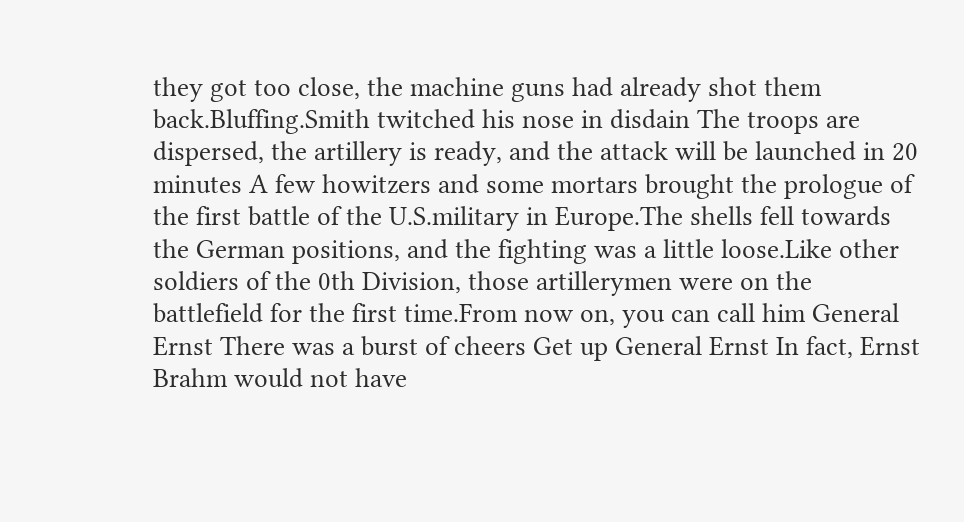they got too close, the machine guns had already shot them back.Bluffing.Smith twitched his nose in disdain The troops are dispersed, the artillery is ready, and the attack will be launched in 20 minutes A few howitzers and some mortars brought the prologue of the first battle of the U.S.military in Europe.The shells fell towards the German positions, and the fighting was a little loose.Like other soldiers of the 0th Division, those artillerymen were on the battlefield for the first time.From now on, you can call him General Ernst There was a burst of cheers Get up General Ernst In fact, Ernst Brahm would not have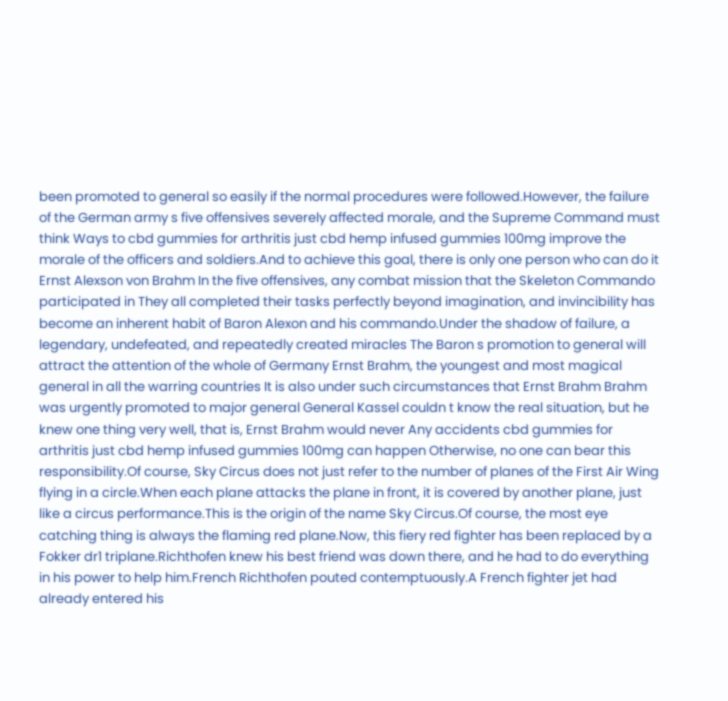been promoted to general so easily if the normal procedures were followed.However, the failure of the German army s five offensives severely affected morale, and the Supreme Command must think Ways to cbd gummies for arthritis just cbd hemp infused gummies 100mg improve the morale of the officers and soldiers.And to achieve this goal, there is only one person who can do it Ernst Alexson von Brahm In the five offensives, any combat mission that the Skeleton Commando participated in They all completed their tasks perfectly beyond imagination, and invincibility has become an inherent habit of Baron Alexon and his commando.Under the shadow of failure, a legendary, undefeated, and repeatedly created miracles The Baron s promotion to general will attract the attention of the whole of Germany Ernst Brahm, the youngest and most magical general in all the warring countries It is also under such circumstances that Ernst Brahm Brahm was urgently promoted to major general General Kassel couldn t know the real situation, but he knew one thing very well, that is, Ernst Brahm would never Any accidents cbd gummies for arthritis just cbd hemp infused gummies 100mg can happen Otherwise, no one can bear this responsibility.Of course, Sky Circus does not just refer to the number of planes of the First Air Wing flying in a circle.When each plane attacks the plane in front, it is covered by another plane, just like a circus performance.This is the origin of the name Sky Circus.Of course, the most eye catching thing is always the flaming red plane.Now, this fiery red fighter has been replaced by a Fokker dr1 triplane.Richthofen knew his best friend was down there, and he had to do everything in his power to help him.French Richthofen pouted contemptuously.A French fighter jet had already entered his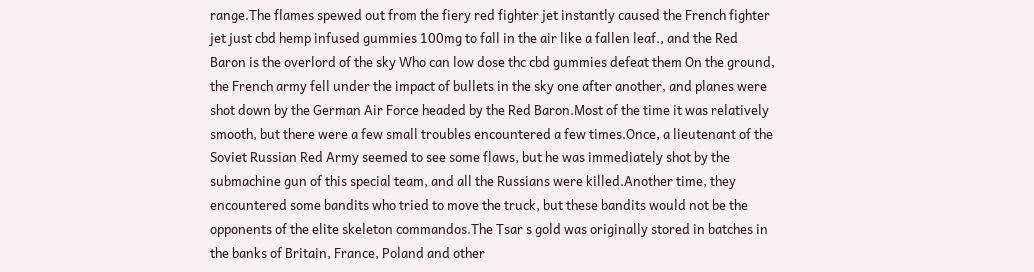range.The flames spewed out from the fiery red fighter jet instantly caused the French fighter jet just cbd hemp infused gummies 100mg to fall in the air like a fallen leaf., and the Red Baron is the overlord of the sky Who can low dose thc cbd gummies defeat them On the ground, the French army fell under the impact of bullets in the sky one after another, and planes were shot down by the German Air Force headed by the Red Baron.Most of the time it was relatively smooth, but there were a few small troubles encountered a few times.Once, a lieutenant of the Soviet Russian Red Army seemed to see some flaws, but he was immediately shot by the submachine gun of this special team, and all the Russians were killed.Another time, they encountered some bandits who tried to move the truck, but these bandits would not be the opponents of the elite skeleton commandos.The Tsar s gold was originally stored in batches in the banks of Britain, France, Poland and other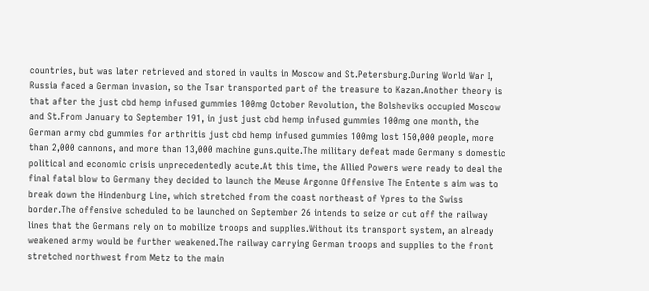countries, but was later retrieved and stored in vaults in Moscow and St.Petersburg.During World War I, Russia faced a German invasion, so the Tsar transported part of the treasure to Kazan.Another theory is that after the just cbd hemp infused gummies 100mg October Revolution, the Bolsheviks occupied Moscow and St.From January to September 191, in just just cbd hemp infused gummies 100mg one month, the German army cbd gummies for arthritis just cbd hemp infused gummies 100mg lost 150,000 people, more than 2,000 cannons, and more than 13,000 machine guns.quite.The military defeat made Germany s domestic political and economic crisis unprecedentedly acute.At this time, the Allied Powers were ready to deal the final fatal blow to Germany they decided to launch the Meuse Argonne Offensive The Entente s aim was to break down the Hindenburg Line, which stretched from the coast northeast of Ypres to the Swiss border.The offensive scheduled to be launched on September 26 intends to seize or cut off the railway lines that the Germans rely on to mobilize troops and supplies.Without its transport system, an already weakened army would be further weakened.The railway carrying German troops and supplies to the front stretched northwest from Metz to the main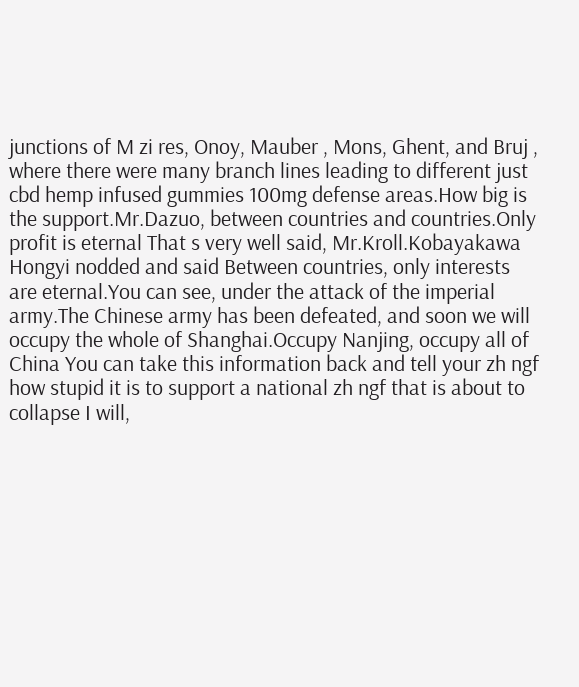junctions of M zi res, Onoy, Mauber , Mons, Ghent, and Bruj , where there were many branch lines leading to different just cbd hemp infused gummies 100mg defense areas.How big is the support.Mr.Dazuo, between countries and countries.Only profit is eternal That s very well said, Mr.Kroll.Kobayakawa Hongyi nodded and said Between countries, only interests are eternal.You can see, under the attack of the imperial army.The Chinese army has been defeated, and soon we will occupy the whole of Shanghai.Occupy Nanjing, occupy all of China You can take this information back and tell your zh ngf how stupid it is to support a national zh ngf that is about to collapse I will,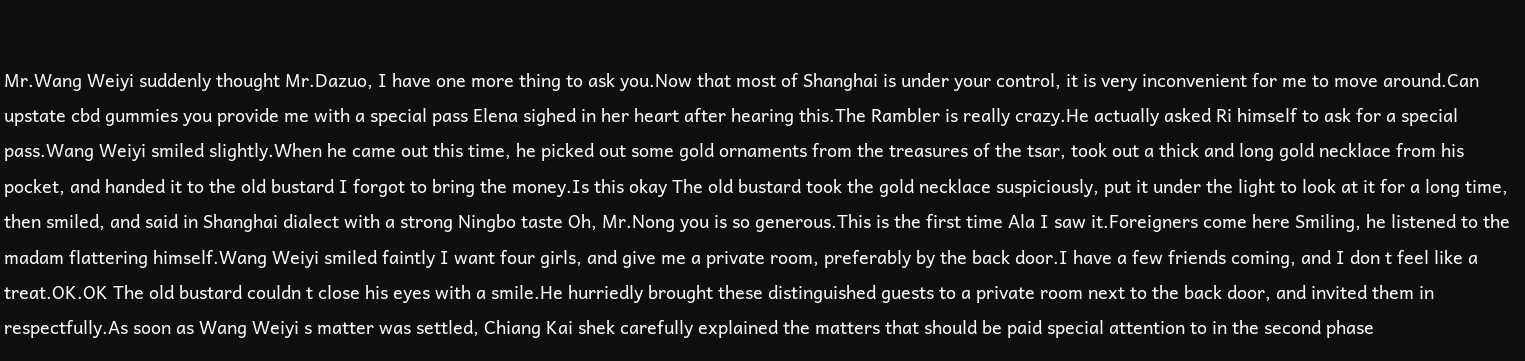Mr.Wang Weiyi suddenly thought Mr.Dazuo, I have one more thing to ask you.Now that most of Shanghai is under your control, it is very inconvenient for me to move around.Can upstate cbd gummies you provide me with a special pass Elena sighed in her heart after hearing this.The Rambler is really crazy.He actually asked Ri himself to ask for a special pass.Wang Weiyi smiled slightly.When he came out this time, he picked out some gold ornaments from the treasures of the tsar, took out a thick and long gold necklace from his pocket, and handed it to the old bustard I forgot to bring the money.Is this okay The old bustard took the gold necklace suspiciously, put it under the light to look at it for a long time, then smiled, and said in Shanghai dialect with a strong Ningbo taste Oh, Mr.Nong you is so generous.This is the first time Ala I saw it.Foreigners come here Smiling, he listened to the madam flattering himself.Wang Weiyi smiled faintly I want four girls, and give me a private room, preferably by the back door.I have a few friends coming, and I don t feel like a treat.OK.OK The old bustard couldn t close his eyes with a smile.He hurriedly brought these distinguished guests to a private room next to the back door, and invited them in respectfully.As soon as Wang Weiyi s matter was settled, Chiang Kai shek carefully explained the matters that should be paid special attention to in the second phase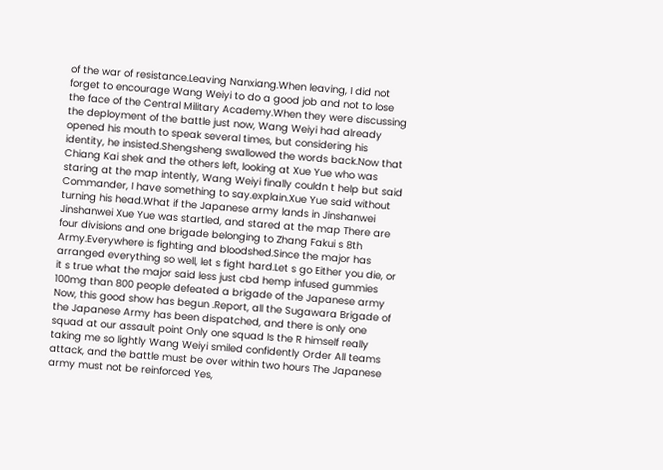of the war of resistance.Leaving Nanxiang.When leaving, I did not forget to encourage Wang Weiyi to do a good job and not to lose the face of the Central Military Academy.When they were discussing the deployment of the battle just now, Wang Weiyi had already opened his mouth to speak several times, but considering his identity, he insisted.Shengsheng swallowed the words back.Now that Chiang Kai shek and the others left, looking at Xue Yue who was staring at the map intently, Wang Weiyi finally couldn t help but said Commander, I have something to say.explain.Xue Yue said without turning his head.What if the Japanese army lands in Jinshanwei Jinshanwei Xue Yue was startled, and stared at the map There are four divisions and one brigade belonging to Zhang Fakui s 8th Army.Everywhere is fighting and bloodshed.Since the major has arranged everything so well, let s fight hard.Let s go Either you die, or it s true what the major said less just cbd hemp infused gummies 100mg than 800 people defeated a brigade of the Japanese army Now, this good show has begun .Report, all the Sugawara Brigade of the Japanese Army has been dispatched, and there is only one squad at our assault point Only one squad Is the R himself really taking me so lightly Wang Weiyi smiled confidently Order All teams attack, and the battle must be over within two hours The Japanese army must not be reinforced Yes,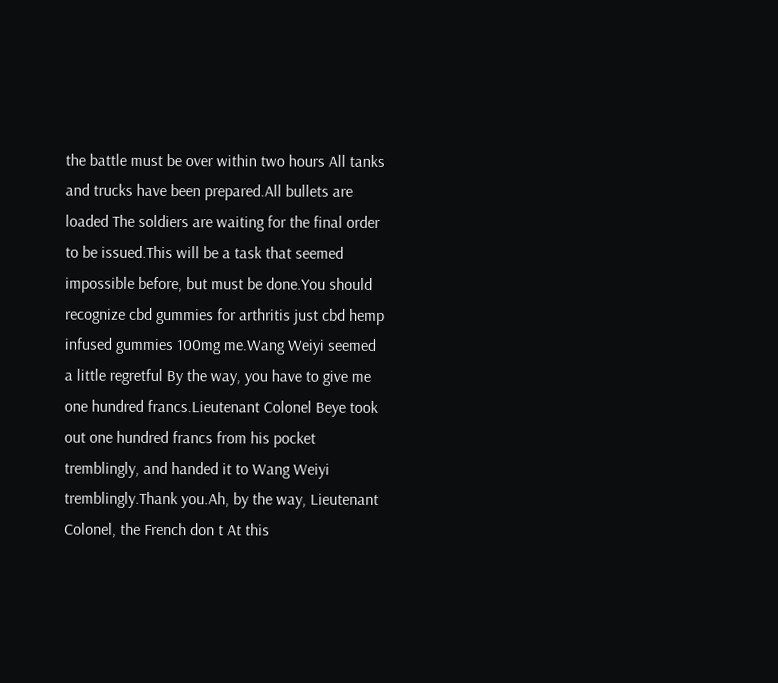the battle must be over within two hours All tanks and trucks have been prepared.All bullets are loaded The soldiers are waiting for the final order to be issued.This will be a task that seemed impossible before, but must be done.You should recognize cbd gummies for arthritis just cbd hemp infused gummies 100mg me.Wang Weiyi seemed a little regretful By the way, you have to give me one hundred francs.Lieutenant Colonel Beye took out one hundred francs from his pocket tremblingly, and handed it to Wang Weiyi tremblingly.Thank you.Ah, by the way, Lieutenant Colonel, the French don t At this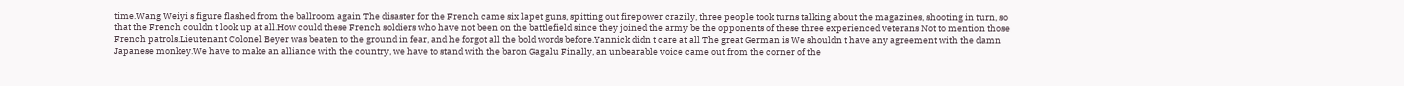time.Wang Weiyi s figure flashed from the ballroom again The disaster for the French came six lapet guns, spitting out firepower crazily, three people took turns talking about the magazines, shooting in turn, so that the French couldn t look up at all.How could these French soldiers who have not been on the battlefield since they joined the army be the opponents of these three experienced veterans Not to mention those French patrols.Lieutenant Colonel Beyer was beaten to the ground in fear, and he forgot all the bold words before.Yannick didn t care at all The great German is We shouldn t have any agreement with the damn Japanese monkey.We have to make an alliance with the country, we have to stand with the baron Gagalu Finally, an unbearable voice came out from the corner of the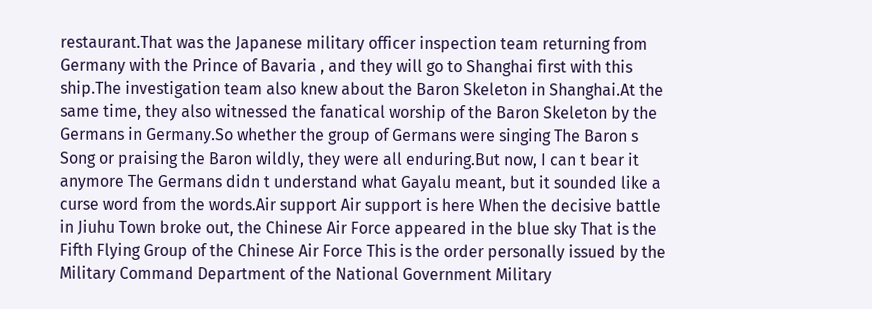restaurant.That was the Japanese military officer inspection team returning from Germany with the Prince of Bavaria , and they will go to Shanghai first with this ship.The investigation team also knew about the Baron Skeleton in Shanghai.At the same time, they also witnessed the fanatical worship of the Baron Skeleton by the Germans in Germany.So whether the group of Germans were singing The Baron s Song or praising the Baron wildly, they were all enduring.But now, I can t bear it anymore The Germans didn t understand what Gayalu meant, but it sounded like a curse word from the words.Air support Air support is here When the decisive battle in Jiuhu Town broke out, the Chinese Air Force appeared in the blue sky That is the Fifth Flying Group of the Chinese Air Force This is the order personally issued by the Military Command Department of the National Government Military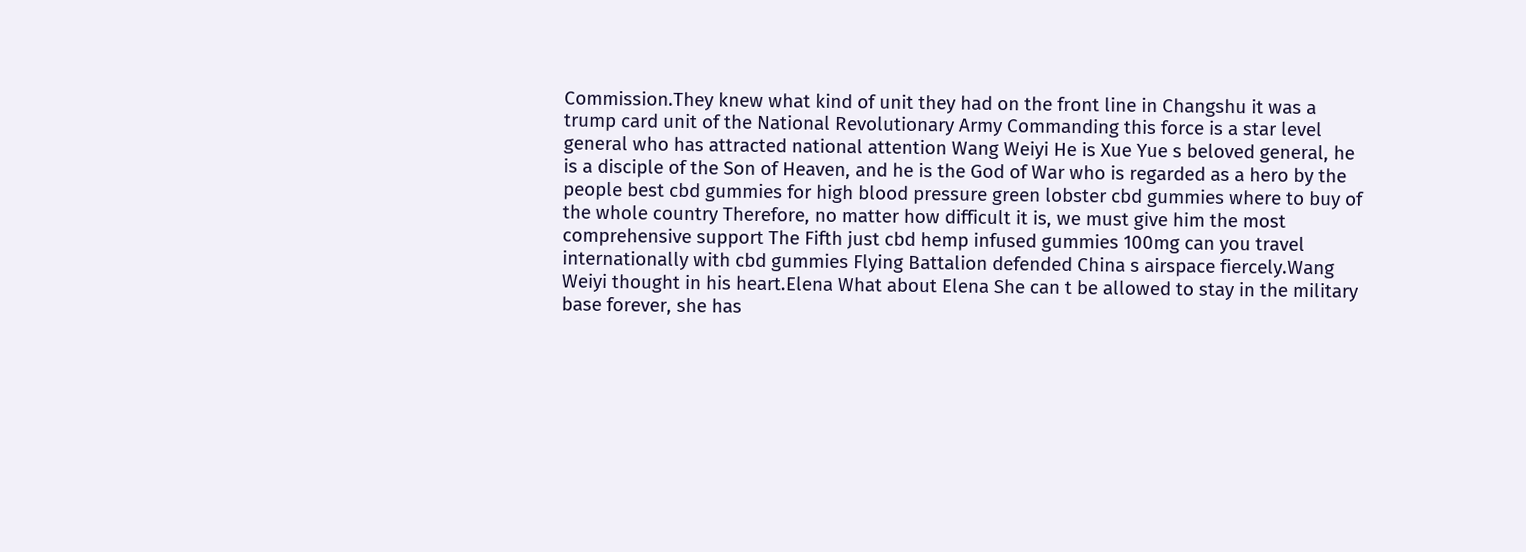Commission.They knew what kind of unit they had on the front line in Changshu it was a trump card unit of the National Revolutionary Army Commanding this force is a star level general who has attracted national attention Wang Weiyi He is Xue Yue s beloved general, he is a disciple of the Son of Heaven, and he is the God of War who is regarded as a hero by the people best cbd gummies for high blood pressure green lobster cbd gummies where to buy of the whole country Therefore, no matter how difficult it is, we must give him the most comprehensive support The Fifth just cbd hemp infused gummies 100mg can you travel internationally with cbd gummies Flying Battalion defended China s airspace fiercely.Wang Weiyi thought in his heart.Elena What about Elena She can t be allowed to stay in the military base forever, she has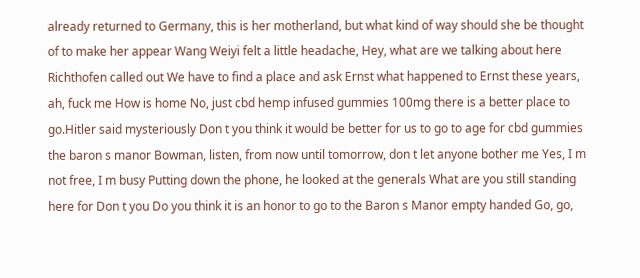already returned to Germany, this is her motherland, but what kind of way should she be thought of to make her appear Wang Weiyi felt a little headache, Hey, what are we talking about here Richthofen called out We have to find a place and ask Ernst what happened to Ernst these years, ah, fuck me How is home No, just cbd hemp infused gummies 100mg there is a better place to go.Hitler said mysteriously Don t you think it would be better for us to go to age for cbd gummies the baron s manor Bowman, listen, from now until tomorrow, don t let anyone bother me Yes, I m not free, I m busy Putting down the phone, he looked at the generals What are you still standing here for Don t you Do you think it is an honor to go to the Baron s Manor empty handed Go, go,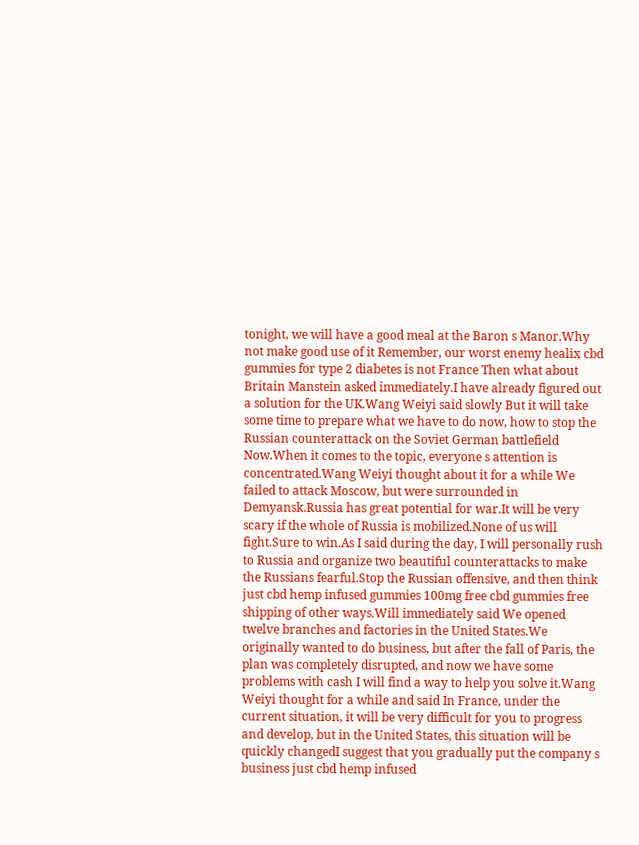tonight, we will have a good meal at the Baron s Manor.Why not make good use of it Remember, our worst enemy healix cbd gummies for type 2 diabetes is not France Then what about Britain Manstein asked immediately.I have already figured out a solution for the UK.Wang Weiyi said slowly But it will take some time to prepare what we have to do now, how to stop the Russian counterattack on the Soviet German battlefield Now.When it comes to the topic, everyone s attention is concentrated.Wang Weiyi thought about it for a while We failed to attack Moscow, but were surrounded in Demyansk.Russia has great potential for war.It will be very scary if the whole of Russia is mobilized.None of us will fight.Sure to win.As I said during the day, I will personally rush to Russia and organize two beautiful counterattacks to make the Russians fearful.Stop the Russian offensive, and then think just cbd hemp infused gummies 100mg free cbd gummies free shipping of other ways.Will immediately said We opened twelve branches and factories in the United States.We originally wanted to do business, but after the fall of Paris, the plan was completely disrupted, and now we have some problems with cash I will find a way to help you solve it.Wang Weiyi thought for a while and said In France, under the current situation, it will be very difficult for you to progress and develop, but in the United States, this situation will be quickly changedI suggest that you gradually put the company s business just cbd hemp infused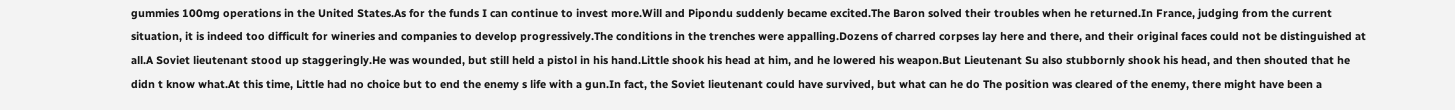gummies 100mg operations in the United States.As for the funds I can continue to invest more.Will and Pipondu suddenly became excited.The Baron solved their troubles when he returned.In France, judging from the current situation, it is indeed too difficult for wineries and companies to develop progressively.The conditions in the trenches were appalling.Dozens of charred corpses lay here and there, and their original faces could not be distinguished at all.A Soviet lieutenant stood up staggeringly.He was wounded, but still held a pistol in his hand.Little shook his head at him, and he lowered his weapon.But Lieutenant Su also stubbornly shook his head, and then shouted that he didn t know what.At this time, Little had no choice but to end the enemy s life with a gun.In fact, the Soviet lieutenant could have survived, but what can he do The position was cleared of the enemy, there might have been a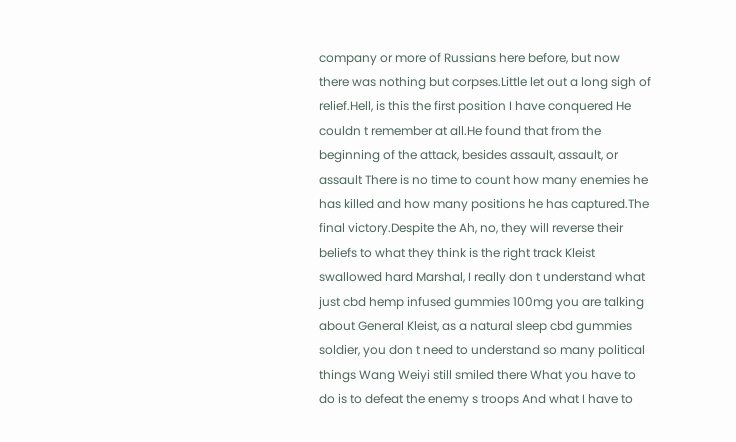company or more of Russians here before, but now there was nothing but corpses.Little let out a long sigh of relief.Hell, is this the first position I have conquered He couldn t remember at all.He found that from the beginning of the attack, besides assault, assault, or assault There is no time to count how many enemies he has killed and how many positions he has captured.The final victory.Despite the Ah, no, they will reverse their beliefs to what they think is the right track Kleist swallowed hard Marshal, I really don t understand what just cbd hemp infused gummies 100mg you are talking about General Kleist, as a natural sleep cbd gummies soldier, you don t need to understand so many political things Wang Weiyi still smiled there What you have to do is to defeat the enemy s troops And what I have to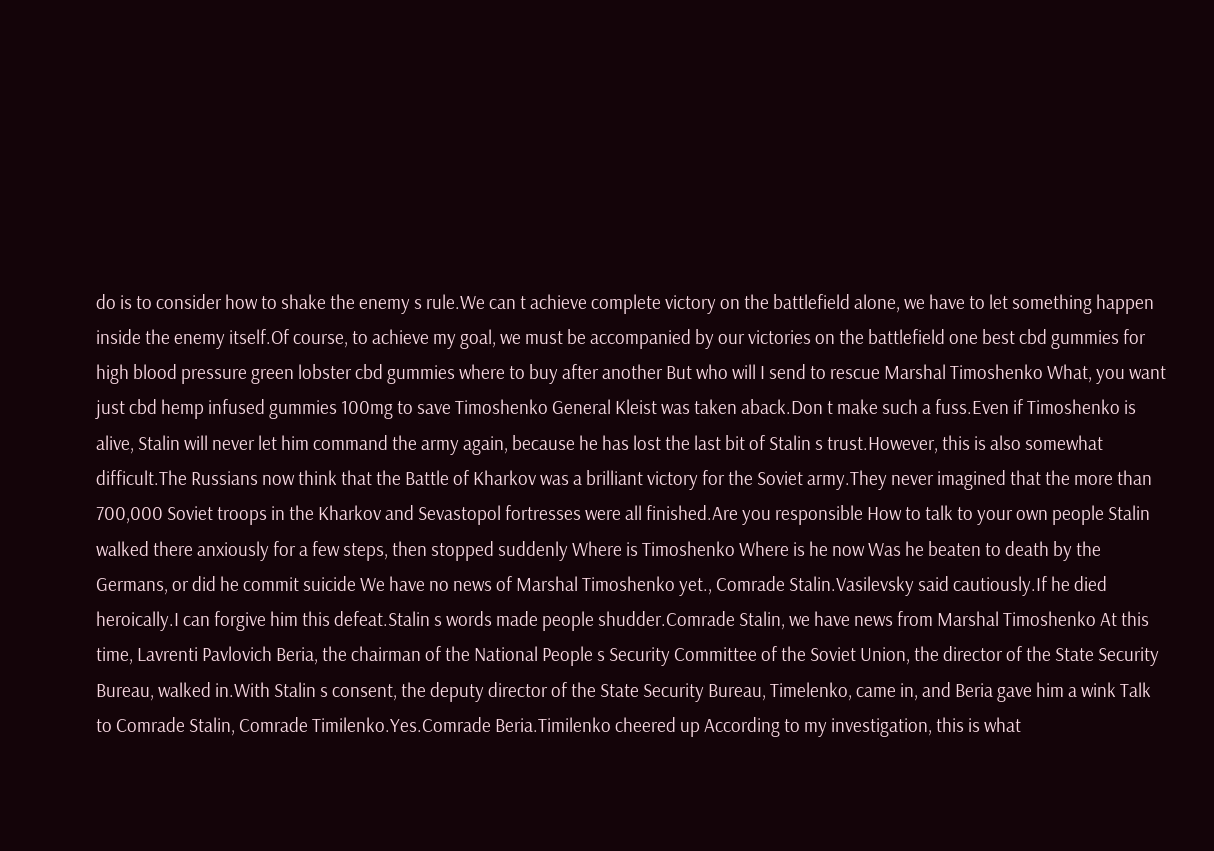do is to consider how to shake the enemy s rule.We can t achieve complete victory on the battlefield alone, we have to let something happen inside the enemy itself.Of course, to achieve my goal, we must be accompanied by our victories on the battlefield one best cbd gummies for high blood pressure green lobster cbd gummies where to buy after another But who will I send to rescue Marshal Timoshenko What, you want just cbd hemp infused gummies 100mg to save Timoshenko General Kleist was taken aback.Don t make such a fuss.Even if Timoshenko is alive, Stalin will never let him command the army again, because he has lost the last bit of Stalin s trust.However, this is also somewhat difficult.The Russians now think that the Battle of Kharkov was a brilliant victory for the Soviet army.They never imagined that the more than 700,000 Soviet troops in the Kharkov and Sevastopol fortresses were all finished.Are you responsible How to talk to your own people Stalin walked there anxiously for a few steps, then stopped suddenly Where is Timoshenko Where is he now Was he beaten to death by the Germans, or did he commit suicide We have no news of Marshal Timoshenko yet., Comrade Stalin.Vasilevsky said cautiously.If he died heroically.I can forgive him this defeat.Stalin s words made people shudder.Comrade Stalin, we have news from Marshal Timoshenko At this time, Lavrenti Pavlovich Beria, the chairman of the National People s Security Committee of the Soviet Union, the director of the State Security Bureau, walked in.With Stalin s consent, the deputy director of the State Security Bureau, Timelenko, came in, and Beria gave him a wink Talk to Comrade Stalin, Comrade Timilenko.Yes.Comrade Beria.Timilenko cheered up According to my investigation, this is what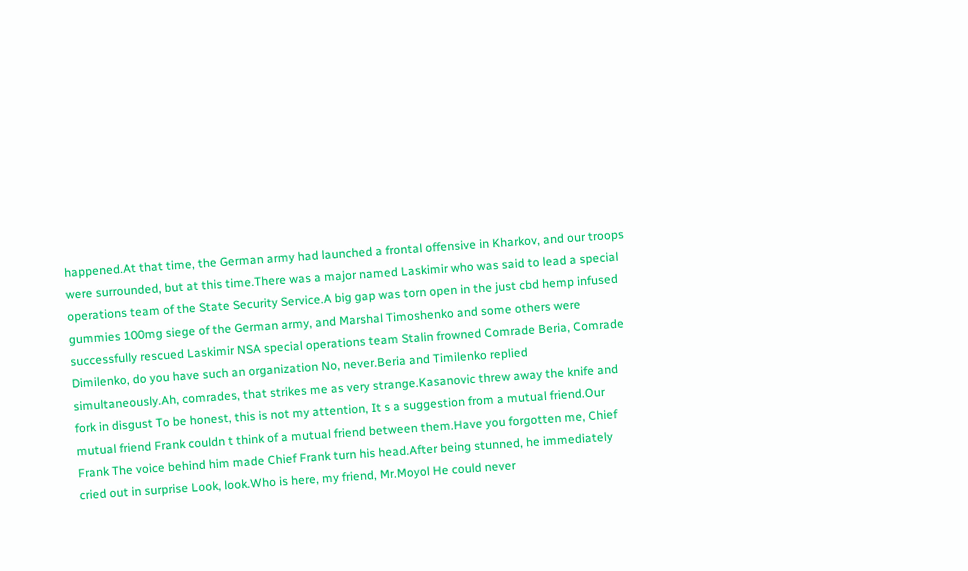happened.At that time, the German army had launched a frontal offensive in Kharkov, and our troops were surrounded, but at this time.There was a major named Laskimir who was said to lead a special operations team of the State Security Service.A big gap was torn open in the just cbd hemp infused gummies 100mg siege of the German army, and Marshal Timoshenko and some others were successfully rescued Laskimir NSA special operations team Stalin frowned Comrade Beria, Comrade Dimilenko, do you have such an organization No, never.Beria and Timilenko replied simultaneously.Ah, comrades, that strikes me as very strange.Kasanovic threw away the knife and fork in disgust To be honest, this is not my attention, It s a suggestion from a mutual friend.Our mutual friend Frank couldn t think of a mutual friend between them.Have you forgotten me, Chief Frank The voice behind him made Chief Frank turn his head.After being stunned, he immediately cried out in surprise Look, look.Who is here, my friend, Mr.Moyol He could never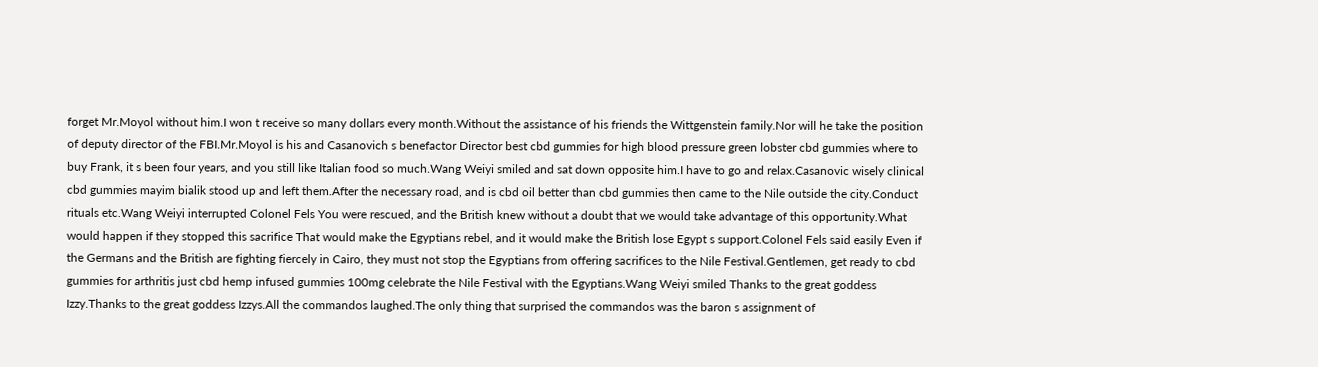forget Mr.Moyol without him.I won t receive so many dollars every month.Without the assistance of his friends the Wittgenstein family.Nor will he take the position of deputy director of the FBI.Mr.Moyol is his and Casanovich s benefactor Director best cbd gummies for high blood pressure green lobster cbd gummies where to buy Frank, it s been four years, and you still like Italian food so much.Wang Weiyi smiled and sat down opposite him.I have to go and relax.Casanovic wisely clinical cbd gummies mayim bialik stood up and left them.After the necessary road, and is cbd oil better than cbd gummies then came to the Nile outside the city.Conduct rituals etc.Wang Weiyi interrupted Colonel Fels You were rescued, and the British knew without a doubt that we would take advantage of this opportunity.What would happen if they stopped this sacrifice That would make the Egyptians rebel, and it would make the British lose Egypt s support.Colonel Fels said easily Even if the Germans and the British are fighting fiercely in Cairo, they must not stop the Egyptians from offering sacrifices to the Nile Festival.Gentlemen, get ready to cbd gummies for arthritis just cbd hemp infused gummies 100mg celebrate the Nile Festival with the Egyptians.Wang Weiyi smiled Thanks to the great goddess Izzy.Thanks to the great goddess Izzys.All the commandos laughed.The only thing that surprised the commandos was the baron s assignment of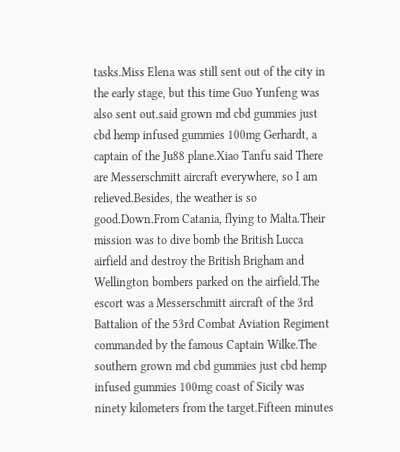tasks.Miss Elena was still sent out of the city in the early stage, but this time Guo Yunfeng was also sent out.said grown md cbd gummies just cbd hemp infused gummies 100mg Gerhardt, a captain of the Ju88 plane.Xiao Tanfu said There are Messerschmitt aircraft everywhere, so I am relieved.Besides, the weather is so good.Down.From Catania, flying to Malta.Their mission was to dive bomb the British Lucca airfield and destroy the British Brigham and Wellington bombers parked on the airfield.The escort was a Messerschmitt aircraft of the 3rd Battalion of the 53rd Combat Aviation Regiment commanded by the famous Captain Wilke.The southern grown md cbd gummies just cbd hemp infused gummies 100mg coast of Sicily was ninety kilometers from the target.Fifteen minutes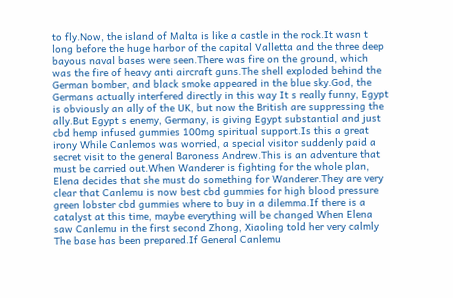to fly.Now, the island of Malta is like a castle in the rock.It wasn t long before the huge harbor of the capital Valletta and the three deep bayous naval bases were seen.There was fire on the ground, which was the fire of heavy anti aircraft guns.The shell exploded behind the German bomber, and black smoke appeared in the blue sky.God, the Germans actually interfered directly in this way It s really funny, Egypt is obviously an ally of the UK, but now the British are suppressing the ally.But Egypt s enemy, Germany, is giving Egypt substantial and just cbd hemp infused gummies 100mg spiritual support.Is this a great irony While Canlemos was worried, a special visitor suddenly paid a secret visit to the general Baroness Andrew.This is an adventure that must be carried out.When Wanderer is fighting for the whole plan, Elena decides that she must do something for Wanderer.They are very clear that Canlemu is now best cbd gummies for high blood pressure green lobster cbd gummies where to buy in a dilemma.If there is a catalyst at this time, maybe everything will be changed When Elena saw Canlemu in the first second Zhong, Xiaoling told her very calmly The base has been prepared.If General Canlemu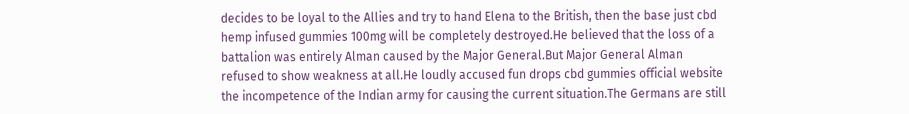decides to be loyal to the Allies and try to hand Elena to the British, then the base just cbd hemp infused gummies 100mg will be completely destroyed.He believed that the loss of a battalion was entirely Alman caused by the Major General.But Major General Alman refused to show weakness at all.He loudly accused fun drops cbd gummies official website the incompetence of the Indian army for causing the current situation.The Germans are still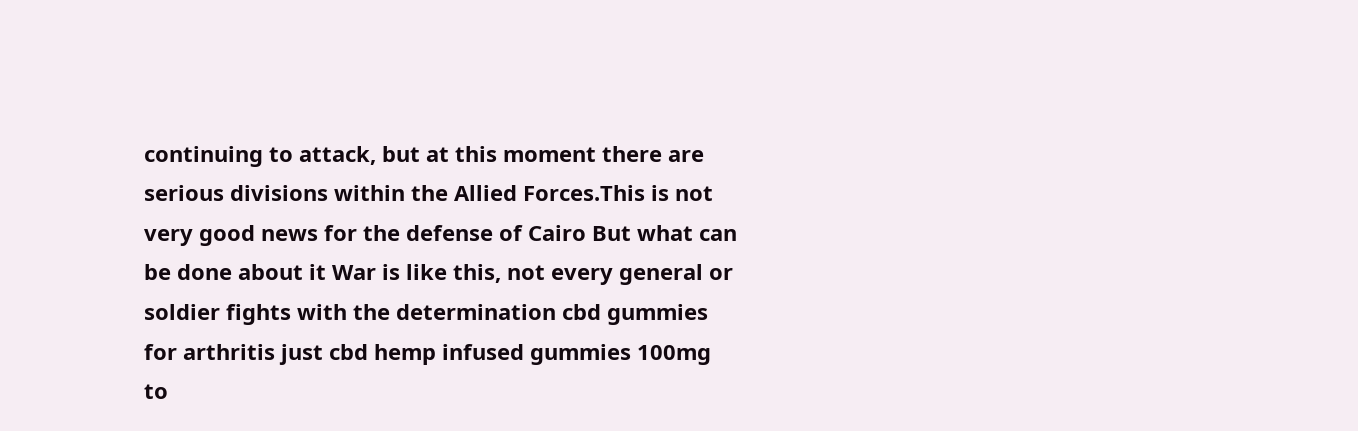continuing to attack, but at this moment there are serious divisions within the Allied Forces.This is not very good news for the defense of Cairo But what can be done about it War is like this, not every general or soldier fights with the determination cbd gummies for arthritis just cbd hemp infused gummies 100mg to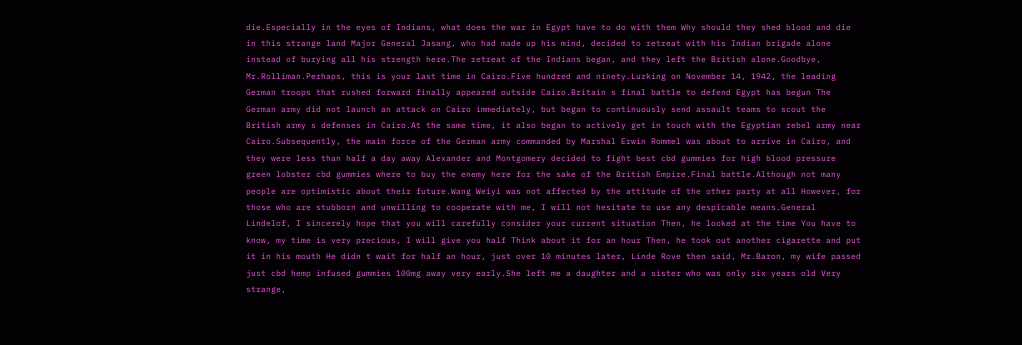die.Especially in the eyes of Indians, what does the war in Egypt have to do with them Why should they shed blood and die in this strange land Major General Jasang, who had made up his mind, decided to retreat with his Indian brigade alone instead of burying all his strength here.The retreat of the Indians began, and they left the British alone.Goodbye, Mr.Rolliman.Perhaps, this is your last time in Cairo.Five hundred and ninety.Lurking on November 14, 1942, the leading German troops that rushed forward finally appeared outside Cairo.Britain s final battle to defend Egypt has begun The German army did not launch an attack on Cairo immediately, but began to continuously send assault teams to scout the British army s defenses in Cairo.At the same time, it also began to actively get in touch with the Egyptian rebel army near Cairo.Subsequently, the main force of the German army commanded by Marshal Erwin Rommel was about to arrive in Cairo, and they were less than half a day away Alexander and Montgomery decided to fight best cbd gummies for high blood pressure green lobster cbd gummies where to buy the enemy here for the sake of the British Empire.Final battle.Although not many people are optimistic about their future.Wang Weiyi was not affected by the attitude of the other party at all However, for those who are stubborn and unwilling to cooperate with me, I will not hesitate to use any despicable means.General Lindelof, I sincerely hope that you will carefully consider your current situation Then, he looked at the time You have to know, my time is very precious, I will give you half Think about it for an hour Then, he took out another cigarette and put it in his mouth He didn t wait for half an hour, just over 10 minutes later, Linde Rove then said, Mr.Baron, my wife passed just cbd hemp infused gummies 100mg away very early.She left me a daughter and a sister who was only six years old Very strange,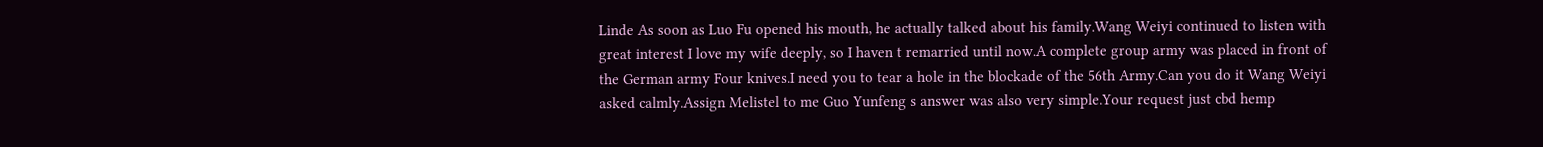Linde As soon as Luo Fu opened his mouth, he actually talked about his family.Wang Weiyi continued to listen with great interest I love my wife deeply, so I haven t remarried until now.A complete group army was placed in front of the German army Four knives.I need you to tear a hole in the blockade of the 56th Army.Can you do it Wang Weiyi asked calmly.Assign Melistel to me Guo Yunfeng s answer was also very simple.Your request just cbd hemp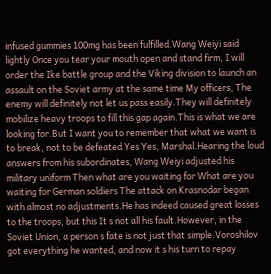infused gummies 100mg has been fulfilled.Wang Weiyi said lightly Once you tear your mouth open and stand firm, I will order the Ike battle group and the Viking division to launch an assault on the Soviet army at the same time My officers, The enemy will definitely not let us pass easily.They will definitely mobilize heavy troops to fill this gap again.This is what we are looking for.But I want you to remember that what we want is to break, not to be defeated Yes Yes, Marshal.Hearing the loud answers from his subordinates, Wang Weiyi adjusted his military uniform Then what are you waiting for What are you waiting for German soldiers The attack on Krasnodar began with almost no adjustments.He has indeed caused great losses to the troops, but this It s not all his fault.However, in the Soviet Union, a person s fate is not just that simple.Voroshilov got everything he wanted, and now it s his turn to repay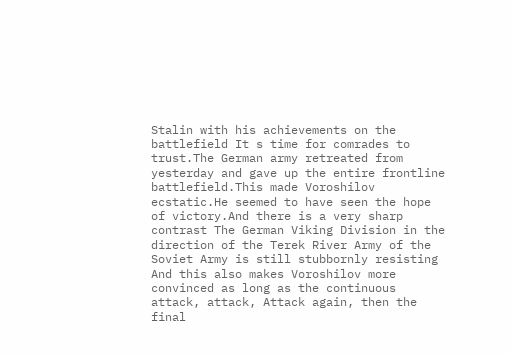Stalin with his achievements on the battlefield It s time for comrades to trust.The German army retreated from yesterday and gave up the entire frontline battlefield.This made Voroshilov ecstatic.He seemed to have seen the hope of victory.And there is a very sharp contrast The German Viking Division in the direction of the Terek River Army of the Soviet Army is still stubbornly resisting And this also makes Voroshilov more convinced as long as the continuous attack, attack, Attack again, then the final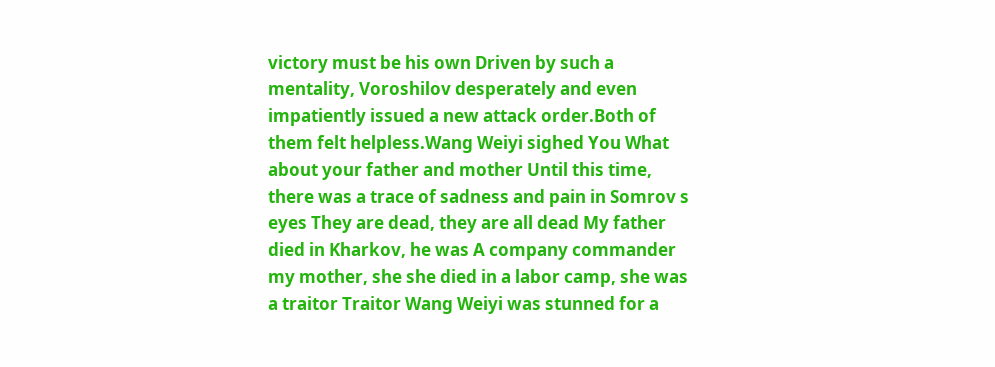victory must be his own Driven by such a mentality, Voroshilov desperately and even impatiently issued a new attack order.Both of them felt helpless.Wang Weiyi sighed You What about your father and mother Until this time, there was a trace of sadness and pain in Somrov s eyes They are dead, they are all dead My father died in Kharkov, he was A company commander my mother, she she died in a labor camp, she was a traitor Traitor Wang Weiyi was stunned for a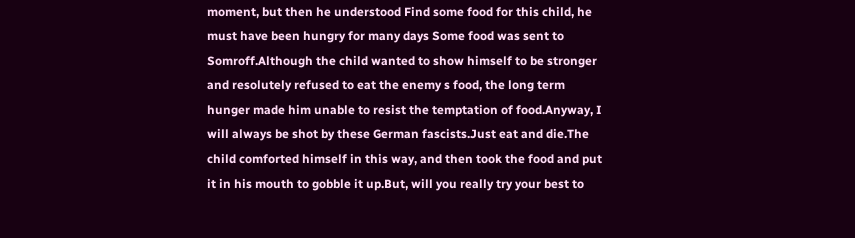moment, but then he understood Find some food for this child, he must have been hungry for many days Some food was sent to Somroff.Although the child wanted to show himself to be stronger and resolutely refused to eat the enemy s food, the long term hunger made him unable to resist the temptation of food.Anyway, I will always be shot by these German fascists.Just eat and die.The child comforted himself in this way, and then took the food and put it in his mouth to gobble it up.But, will you really try your best to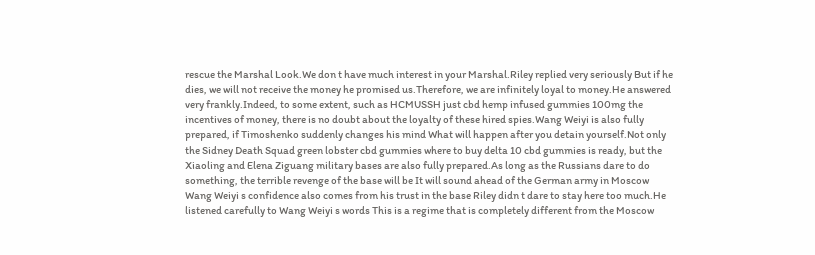rescue the Marshal Look.We don t have much interest in your Marshal.Riley replied very seriously But if he dies, we will not receive the money he promised us.Therefore, we are infinitely loyal to money.He answered very frankly.Indeed, to some extent, such as HCMUSSH just cbd hemp infused gummies 100mg the incentives of money, there is no doubt about the loyalty of these hired spies.Wang Weiyi is also fully prepared, if Timoshenko suddenly changes his mind What will happen after you detain yourself.Not only the Sidney Death Squad green lobster cbd gummies where to buy delta 10 cbd gummies is ready, but the Xiaoling and Elena Ziguang military bases are also fully prepared.As long as the Russians dare to do something, the terrible revenge of the base will be It will sound ahead of the German army in Moscow Wang Weiyi s confidence also comes from his trust in the base Riley didn t dare to stay here too much.He listened carefully to Wang Weiyi s words This is a regime that is completely different from the Moscow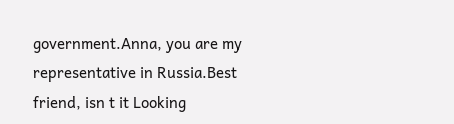government.Anna, you are my representative in Russia.Best friend, isn t it Looking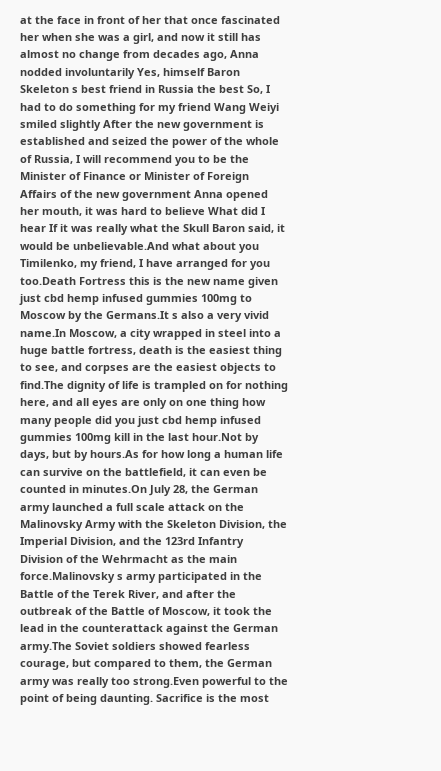at the face in front of her that once fascinated her when she was a girl, and now it still has almost no change from decades ago, Anna nodded involuntarily Yes, himself Baron Skeleton s best friend in Russia the best So, I had to do something for my friend Wang Weiyi smiled slightly After the new government is established and seized the power of the whole of Russia, I will recommend you to be the Minister of Finance or Minister of Foreign Affairs of the new government Anna opened her mouth, it was hard to believe What did I hear If it was really what the Skull Baron said, it would be unbelievable.And what about you Timilenko, my friend, I have arranged for you too.Death Fortress this is the new name given just cbd hemp infused gummies 100mg to Moscow by the Germans.It s also a very vivid name.In Moscow, a city wrapped in steel into a huge battle fortress, death is the easiest thing to see, and corpses are the easiest objects to find.The dignity of life is trampled on for nothing here, and all eyes are only on one thing how many people did you just cbd hemp infused gummies 100mg kill in the last hour.Not by days, but by hours.As for how long a human life can survive on the battlefield, it can even be counted in minutes.On July 28, the German army launched a full scale attack on the Malinovsky Army with the Skeleton Division, the Imperial Division, and the 123rd Infantry Division of the Wehrmacht as the main force.Malinovsky s army participated in the Battle of the Terek River, and after the outbreak of the Battle of Moscow, it took the lead in the counterattack against the German army.The Soviet soldiers showed fearless courage, but compared to them, the German army was really too strong.Even powerful to the point of being daunting. Sacrifice is the most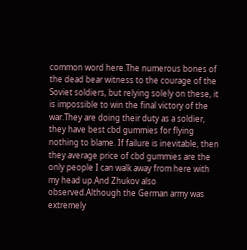common word here.The numerous bones of the dead bear witness to the courage of the Soviet soldiers, but relying solely on these, it is impossible to win the final victory of the war.They are doing their duty as a soldier, they have best cbd gummies for flying nothing to blame. If failure is inevitable, then they average price of cbd gummies are the only people I can walk away from here with my head up.And Zhukov also observed.Although the German army was extremely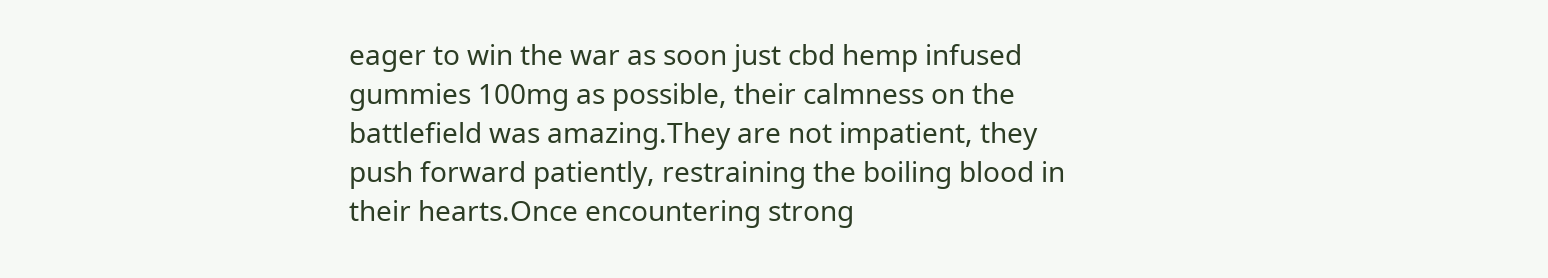eager to win the war as soon just cbd hemp infused gummies 100mg as possible, their calmness on the battlefield was amazing.They are not impatient, they push forward patiently, restraining the boiling blood in their hearts.Once encountering strong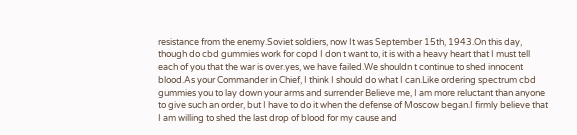resistance from the enemy.Soviet soldiers, now It was September 15th, 1943.On this day, though do cbd gummies work for copd I don t want to, it is with a heavy heart that I must tell each of you that the war is over.yes, we have failed.We shouldn t continue to shed innocent blood.As your Commander in Chief, I think I should do what I can.Like ordering spectrum cbd gummies you to lay down your arms and surrender Believe me, I am more reluctant than anyone to give such an order, but I have to do it when the defense of Moscow began.I firmly believe that I am willing to shed the last drop of blood for my cause and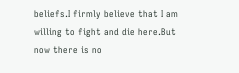beliefs.I firmly believe that I am willing to fight and die here.But now there is no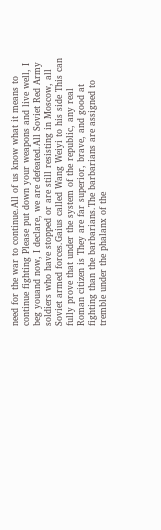need for the war to continue.All of us know what it means to continue fighting Please put down your weapons and live well, I beg youand now, I declare, we are defeated.All Soviet Red Army soldiers who have stopped or are still resisting in Moscow, all Soviet armed forces.Gaius called Wang Weiyi to his side This can fully prove that under the system of the republic, any real Roman citizen is They are far superior, brave, and good at fighting than the barbarians.The barbarians are assigned to tremble under the phalanx of the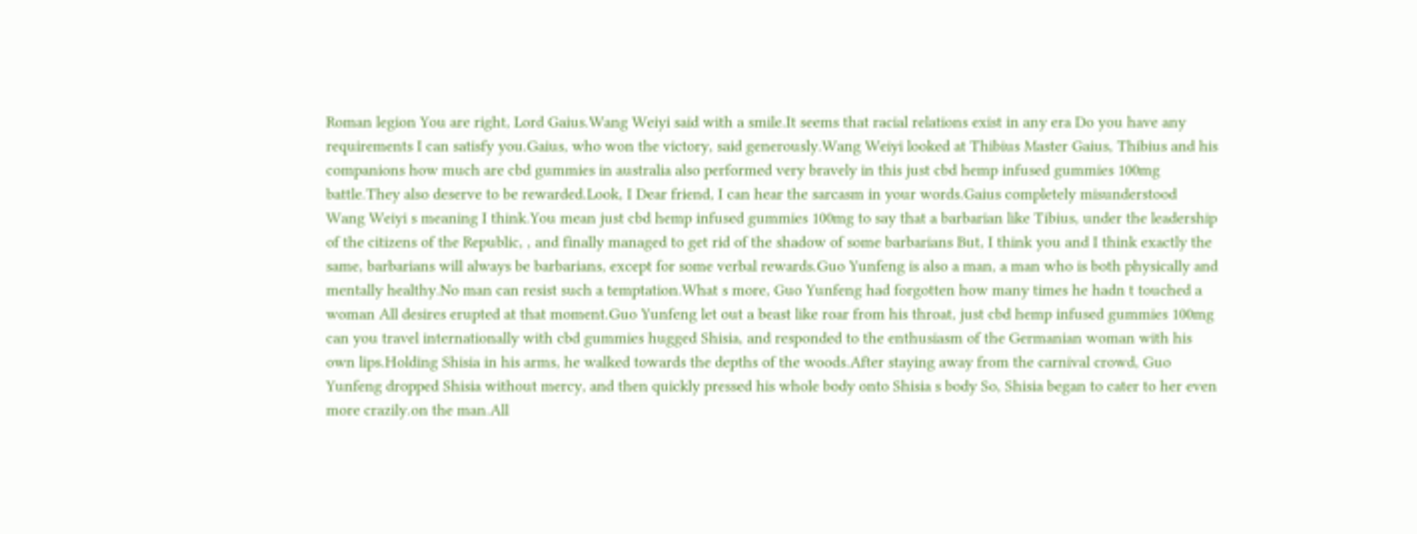Roman legion You are right, Lord Gaius.Wang Weiyi said with a smile.It seems that racial relations exist in any era Do you have any requirements I can satisfy you.Gaius, who won the victory, said generously.Wang Weiyi looked at Thibius Master Gaius, Thibius and his companions how much are cbd gummies in australia also performed very bravely in this just cbd hemp infused gummies 100mg battle.They also deserve to be rewarded.Look, I Dear friend, I can hear the sarcasm in your words.Gaius completely misunderstood Wang Weiyi s meaning I think.You mean just cbd hemp infused gummies 100mg to say that a barbarian like Tibius, under the leadership of the citizens of the Republic, , and finally managed to get rid of the shadow of some barbarians But, I think you and I think exactly the same, barbarians will always be barbarians, except for some verbal rewards.Guo Yunfeng is also a man, a man who is both physically and mentally healthy.No man can resist such a temptation.What s more, Guo Yunfeng had forgotten how many times he hadn t touched a woman All desires erupted at that moment.Guo Yunfeng let out a beast like roar from his throat, just cbd hemp infused gummies 100mg can you travel internationally with cbd gummies hugged Shisia, and responded to the enthusiasm of the Germanian woman with his own lips.Holding Shisia in his arms, he walked towards the depths of the woods.After staying away from the carnival crowd, Guo Yunfeng dropped Shisia without mercy, and then quickly pressed his whole body onto Shisia s body So, Shisia began to cater to her even more crazily.on the man.All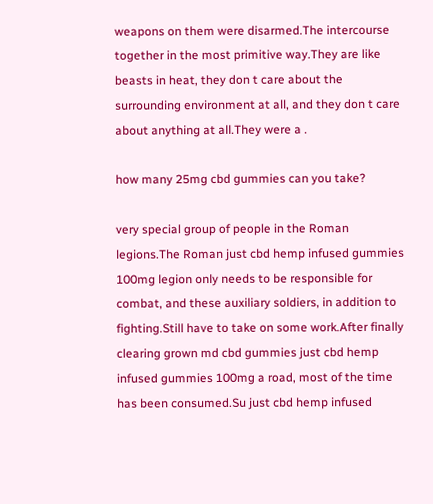weapons on them were disarmed.The intercourse together in the most primitive way.They are like beasts in heat, they don t care about the surrounding environment at all, and they don t care about anything at all.They were a .

how many 25mg cbd gummies can you take?

very special group of people in the Roman legions.The Roman just cbd hemp infused gummies 100mg legion only needs to be responsible for combat, and these auxiliary soldiers, in addition to fighting.Still have to take on some work.After finally clearing grown md cbd gummies just cbd hemp infused gummies 100mg a road, most of the time has been consumed.Su just cbd hemp infused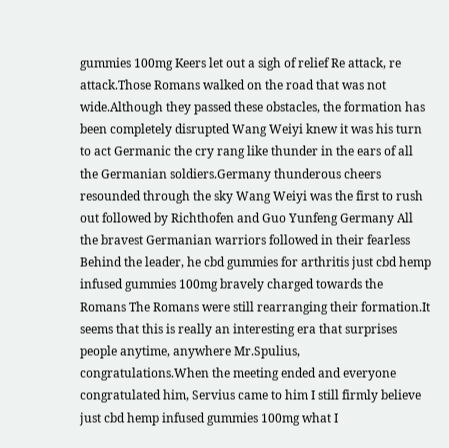gummies 100mg Keers let out a sigh of relief Re attack, re attack.Those Romans walked on the road that was not wide.Although they passed these obstacles, the formation has been completely disrupted Wang Weiyi knew it was his turn to act Germanic the cry rang like thunder in the ears of all the Germanian soldiers.Germany thunderous cheers resounded through the sky Wang Weiyi was the first to rush out followed by Richthofen and Guo Yunfeng Germany All the bravest Germanian warriors followed in their fearless Behind the leader, he cbd gummies for arthritis just cbd hemp infused gummies 100mg bravely charged towards the Romans The Romans were still rearranging their formation.It seems that this is really an interesting era that surprises people anytime, anywhere Mr.Spulius, congratulations.When the meeting ended and everyone congratulated him, Servius came to him I still firmly believe just cbd hemp infused gummies 100mg what I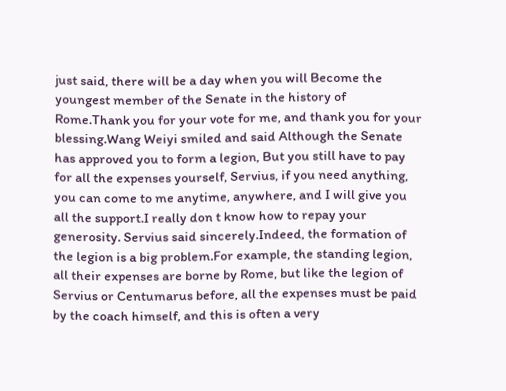just said, there will be a day when you will Become the youngest member of the Senate in the history of Rome.Thank you for your vote for me, and thank you for your blessing.Wang Weiyi smiled and said Although the Senate has approved you to form a legion, But you still have to pay for all the expenses yourself, Servius, if you need anything, you can come to me anytime, anywhere, and I will give you all the support.I really don t know how to repay your generosity. Servius said sincerely.Indeed, the formation of the legion is a big problem.For example, the standing legion, all their expenses are borne by Rome, but like the legion of Servius or Centumarus before, all the expenses must be paid by the coach himself, and this is often a very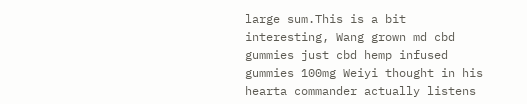large sum.This is a bit interesting, Wang grown md cbd gummies just cbd hemp infused gummies 100mg Weiyi thought in his hearta commander actually listens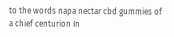to the words napa nectar cbd gummies of a chief centurion In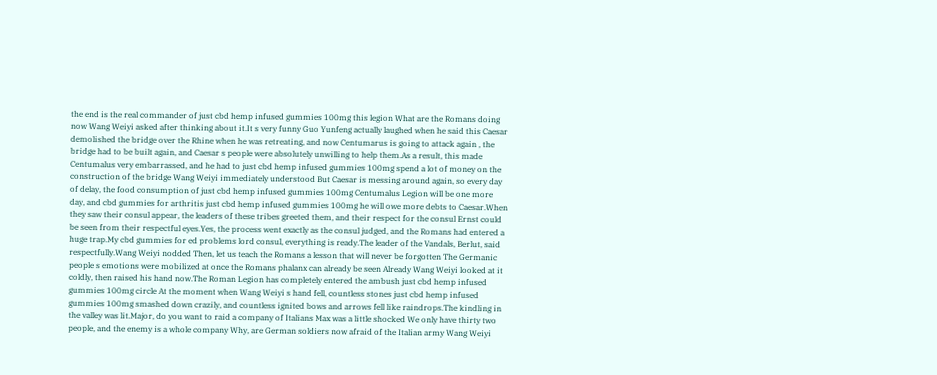the end is the real commander of just cbd hemp infused gummies 100mg this legion What are the Romans doing now Wang Weiyi asked after thinking about it.It s very funny Guo Yunfeng actually laughed when he said this Caesar demolished the bridge over the Rhine when he was retreating, and now Centumarus is going to attack again , the bridge had to be built again, and Caesar s people were absolutely unwilling to help them.As a result, this made Centumalus very embarrassed, and he had to just cbd hemp infused gummies 100mg spend a lot of money on the construction of the bridge Wang Weiyi immediately understood But Caesar is messing around again, so every day of delay, the food consumption of just cbd hemp infused gummies 100mg Centumalus Legion will be one more day, and cbd gummies for arthritis just cbd hemp infused gummies 100mg he will owe more debts to Caesar.When they saw their consul appear, the leaders of these tribes greeted them, and their respect for the consul Ernst could be seen from their respectful eyes.Yes, the process went exactly as the consul judged, and the Romans had entered a huge trap.My cbd gummies for ed problems lord consul, everything is ready.The leader of the Vandals, Berlut, said respectfully.Wang Weiyi nodded Then, let us teach the Romans a lesson that will never be forgotten The Germanic people s emotions were mobilized at once the Romans phalanx can already be seen Already Wang Weiyi looked at it coldly, then raised his hand now.The Roman Legion has completely entered the ambush just cbd hemp infused gummies 100mg circle At the moment when Wang Weiyi s hand fell, countless stones just cbd hemp infused gummies 100mg smashed down crazily, and countless ignited bows and arrows fell like raindrops.The kindling in the valley was lit.Major, do you want to raid a company of Italians Max was a little shocked We only have thirty two people, and the enemy is a whole company Why, are German soldiers now afraid of the Italian army Wang Weiyi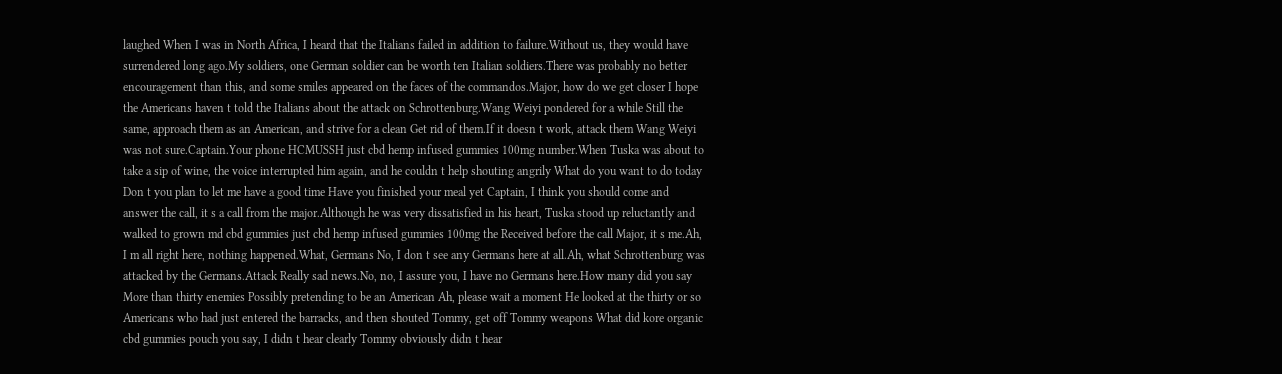laughed When I was in North Africa, I heard that the Italians failed in addition to failure.Without us, they would have surrendered long ago.My soldiers, one German soldier can be worth ten Italian soldiers.There was probably no better encouragement than this, and some smiles appeared on the faces of the commandos.Major, how do we get closer I hope the Americans haven t told the Italians about the attack on Schrottenburg.Wang Weiyi pondered for a while Still the same, approach them as an American, and strive for a clean Get rid of them.If it doesn t work, attack them Wang Weiyi was not sure.Captain.Your phone HCMUSSH just cbd hemp infused gummies 100mg number.When Tuska was about to take a sip of wine, the voice interrupted him again, and he couldn t help shouting angrily What do you want to do today Don t you plan to let me have a good time Have you finished your meal yet Captain, I think you should come and answer the call, it s a call from the major.Although he was very dissatisfied in his heart, Tuska stood up reluctantly and walked to grown md cbd gummies just cbd hemp infused gummies 100mg the Received before the call Major, it s me.Ah, I m all right here, nothing happened.What, Germans No, I don t see any Germans here at all.Ah, what Schrottenburg was attacked by the Germans.Attack Really sad news.No, no, I assure you, I have no Germans here.How many did you say More than thirty enemies Possibly pretending to be an American Ah, please wait a moment He looked at the thirty or so Americans who had just entered the barracks, and then shouted Tommy, get off Tommy weapons What did kore organic cbd gummies pouch you say, I didn t hear clearly Tommy obviously didn t hear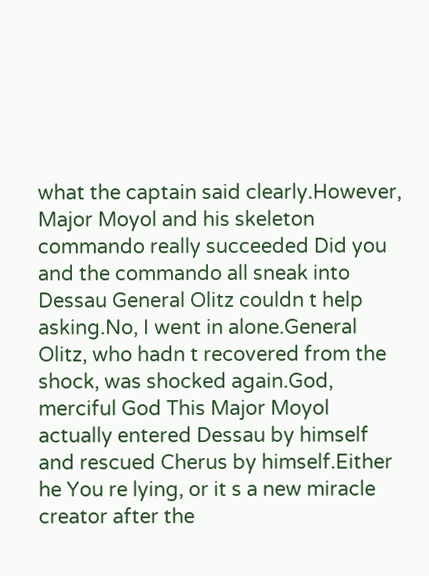what the captain said clearly.However, Major Moyol and his skeleton commando really succeeded Did you and the commando all sneak into Dessau General Olitz couldn t help asking.No, I went in alone.General Olitz, who hadn t recovered from the shock, was shocked again.God, merciful God This Major Moyol actually entered Dessau by himself and rescued Cherus by himself.Either he You re lying, or it s a new miracle creator after the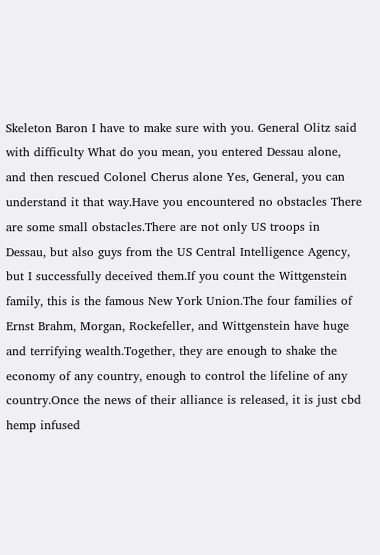Skeleton Baron I have to make sure with you. General Olitz said with difficulty What do you mean, you entered Dessau alone, and then rescued Colonel Cherus alone Yes, General, you can understand it that way.Have you encountered no obstacles There are some small obstacles.There are not only US troops in Dessau, but also guys from the US Central Intelligence Agency, but I successfully deceived them.If you count the Wittgenstein family, this is the famous New York Union.The four families of Ernst Brahm, Morgan, Rockefeller, and Wittgenstein have huge and terrifying wealth.Together, they are enough to shake the economy of any country, enough to control the lifeline of any country.Once the news of their alliance is released, it is just cbd hemp infused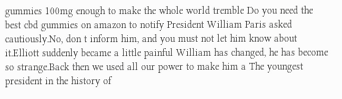gummies 100mg enough to make the whole world tremble Do you need the best cbd gummies on amazon to notify President William Paris asked cautiously.No, don t inform him, and you must not let him know about it.Elliott suddenly became a little painful William has changed, he has become so strange.Back then we used all our power to make him a The youngest president in the history of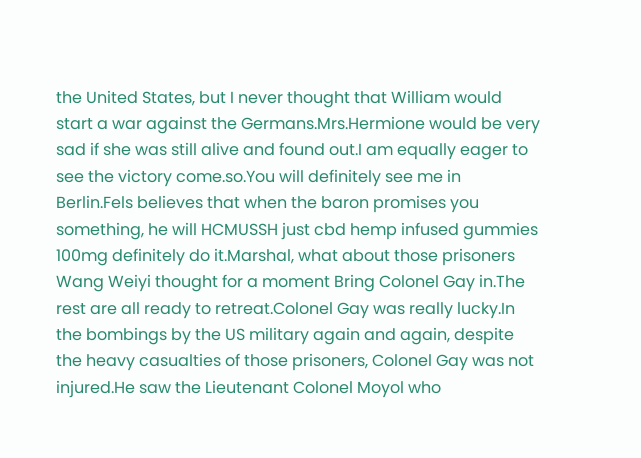the United States, but I never thought that William would start a war against the Germans.Mrs.Hermione would be very sad if she was still alive and found out.I am equally eager to see the victory come.so.You will definitely see me in Berlin.Fels believes that when the baron promises you something, he will HCMUSSH just cbd hemp infused gummies 100mg definitely do it.Marshal, what about those prisoners Wang Weiyi thought for a moment Bring Colonel Gay in.The rest are all ready to retreat.Colonel Gay was really lucky.In the bombings by the US military again and again, despite the heavy casualties of those prisoners, Colonel Gay was not injured.He saw the Lieutenant Colonel Moyol who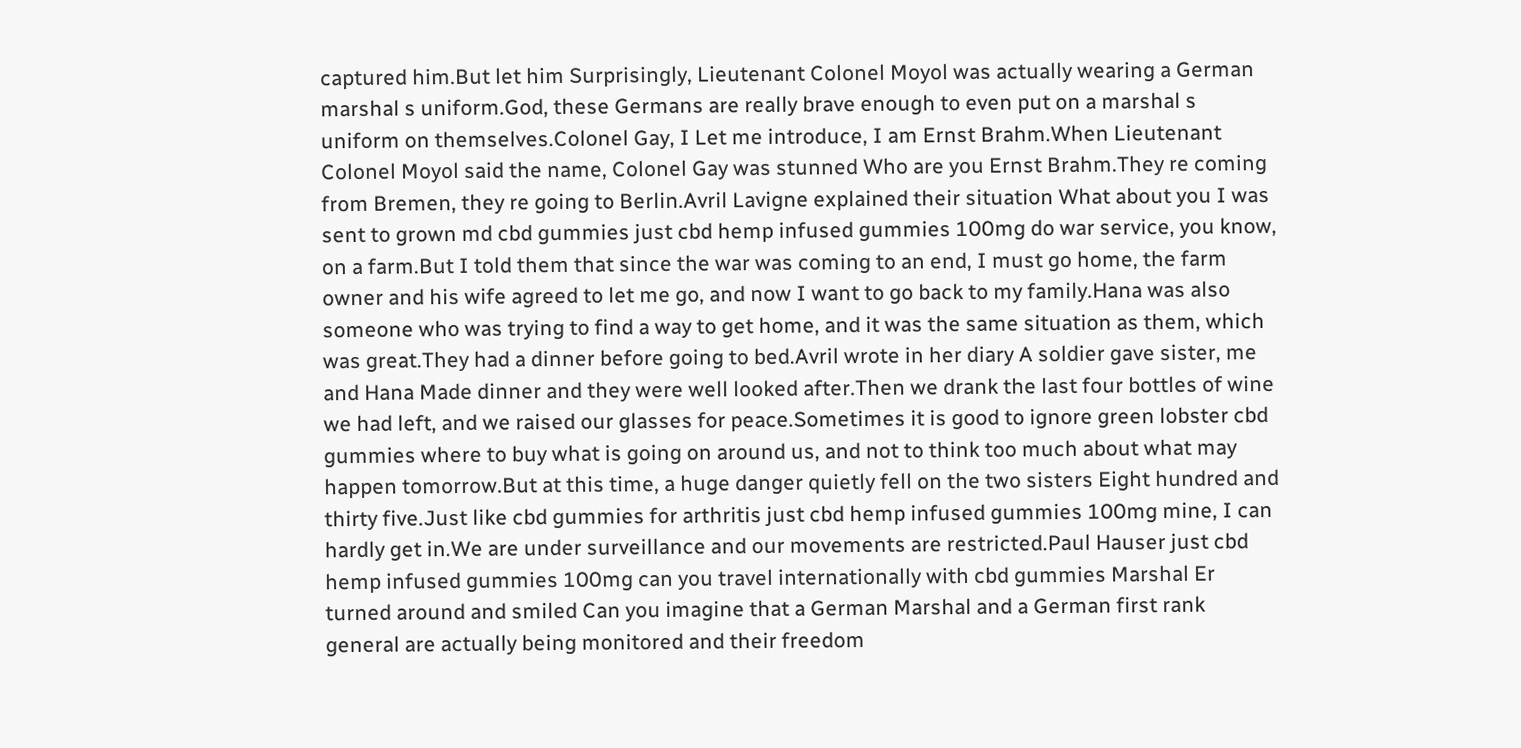captured him.But let him Surprisingly, Lieutenant Colonel Moyol was actually wearing a German marshal s uniform.God, these Germans are really brave enough to even put on a marshal s uniform on themselves.Colonel Gay, I Let me introduce, I am Ernst Brahm.When Lieutenant Colonel Moyol said the name, Colonel Gay was stunned Who are you Ernst Brahm.They re coming from Bremen, they re going to Berlin.Avril Lavigne explained their situation What about you I was sent to grown md cbd gummies just cbd hemp infused gummies 100mg do war service, you know, on a farm.But I told them that since the war was coming to an end, I must go home, the farm owner and his wife agreed to let me go, and now I want to go back to my family.Hana was also someone who was trying to find a way to get home, and it was the same situation as them, which was great.They had a dinner before going to bed.Avril wrote in her diary A soldier gave sister, me and Hana Made dinner and they were well looked after.Then we drank the last four bottles of wine we had left, and we raised our glasses for peace.Sometimes it is good to ignore green lobster cbd gummies where to buy what is going on around us, and not to think too much about what may happen tomorrow.But at this time, a huge danger quietly fell on the two sisters Eight hundred and thirty five.Just like cbd gummies for arthritis just cbd hemp infused gummies 100mg mine, I can hardly get in.We are under surveillance and our movements are restricted.Paul Hauser just cbd hemp infused gummies 100mg can you travel internationally with cbd gummies Marshal Er turned around and smiled Can you imagine that a German Marshal and a German first rank general are actually being monitored and their freedom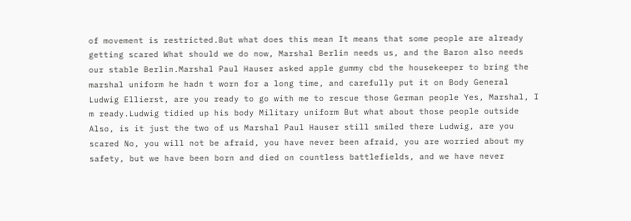of movement is restricted.But what does this mean It means that some people are already getting scared What should we do now, Marshal Berlin needs us, and the Baron also needs our stable Berlin.Marshal Paul Hauser asked apple gummy cbd the housekeeper to bring the marshal uniform he hadn t worn for a long time, and carefully put it on Body General Ludwig Ellierst, are you ready to go with me to rescue those German people Yes, Marshal, I m ready.Ludwig tidied up his body Military uniform But what about those people outside Also, is it just the two of us Marshal Paul Hauser still smiled there Ludwig, are you scared No, you will not be afraid, you have never been afraid, you are worried about my safety, but we have been born and died on countless battlefields, and we have never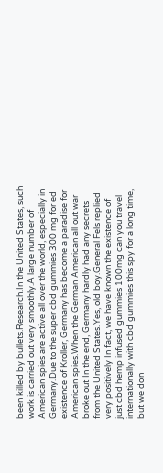been killed by bullets.Research.In the United States, such work is carried out very smoothly.A large number of American spies are active all over the world, especially in Germany.Due to the super cbd gummies 300 mg for ed existence of Kroller, Germany has become a paradise for American spies.When the German American all out war broke out In the end, Germany hardly had any secrets from the United States.Yes, old boy.General Fels replied very positively In fact, we have known the existence of just cbd hemp infused gummies 100mg can you travel internationally with cbd gummies this spy for a long time, but we don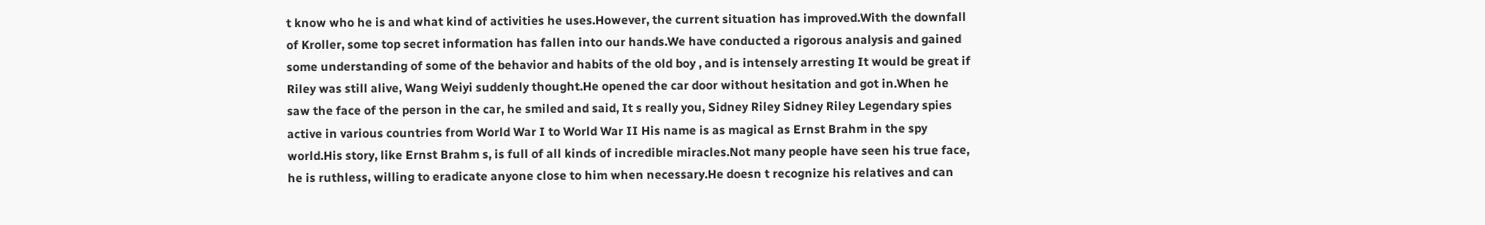t know who he is and what kind of activities he uses.However, the current situation has improved.With the downfall of Kroller, some top secret information has fallen into our hands.We have conducted a rigorous analysis and gained some understanding of some of the behavior and habits of the old boy , and is intensely arresting It would be great if Riley was still alive, Wang Weiyi suddenly thought.He opened the car door without hesitation and got in.When he saw the face of the person in the car, he smiled and said, It s really you, Sidney Riley Sidney Riley Legendary spies active in various countries from World War I to World War II His name is as magical as Ernst Brahm in the spy world.His story, like Ernst Brahm s, is full of all kinds of incredible miracles.Not many people have seen his true face, he is ruthless, willing to eradicate anyone close to him when necessary.He doesn t recognize his relatives and can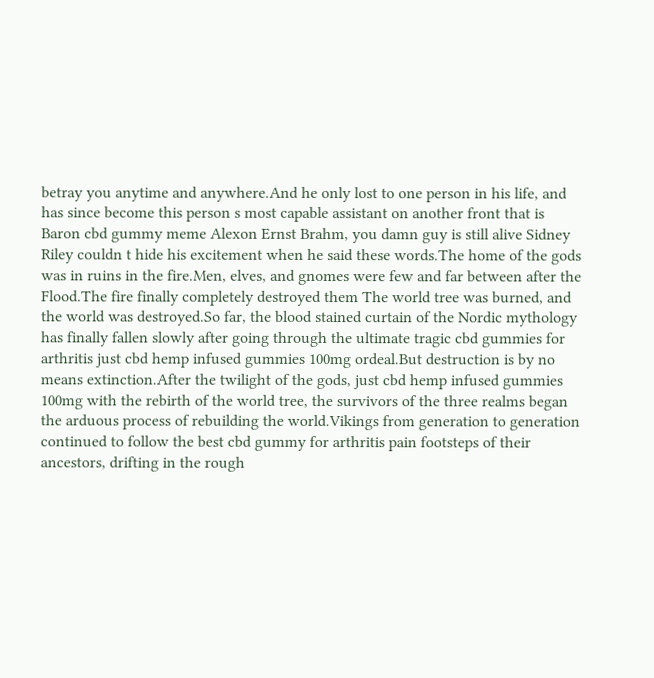betray you anytime and anywhere.And he only lost to one person in his life, and has since become this person s most capable assistant on another front that is Baron cbd gummy meme Alexon Ernst Brahm, you damn guy is still alive Sidney Riley couldn t hide his excitement when he said these words.The home of the gods was in ruins in the fire.Men, elves, and gnomes were few and far between after the Flood.The fire finally completely destroyed them The world tree was burned, and the world was destroyed.So far, the blood stained curtain of the Nordic mythology has finally fallen slowly after going through the ultimate tragic cbd gummies for arthritis just cbd hemp infused gummies 100mg ordeal.But destruction is by no means extinction.After the twilight of the gods, just cbd hemp infused gummies 100mg with the rebirth of the world tree, the survivors of the three realms began the arduous process of rebuilding the world.Vikings from generation to generation continued to follow the best cbd gummy for arthritis pain footsteps of their ancestors, drifting in the rough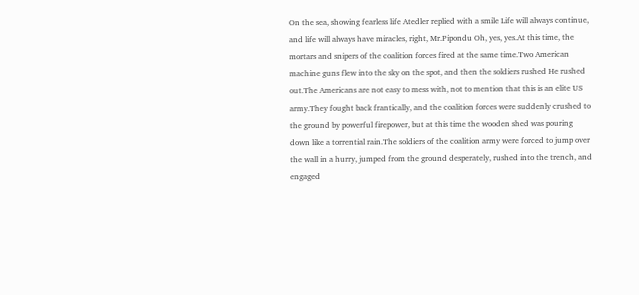On the sea, showing fearless life Atedler replied with a smile Life will always continue, and life will always have miracles, right, Mr.Pipondu Oh, yes, yes.At this time, the mortars and snipers of the coalition forces fired at the same time.Two American machine guns flew into the sky on the spot, and then the soldiers rushed He rushed out.The Americans are not easy to mess with, not to mention that this is an elite US army.They fought back frantically, and the coalition forces were suddenly crushed to the ground by powerful firepower, but at this time the wooden shed was pouring down like a torrential rain.The soldiers of the coalition army were forced to jump over the wall in a hurry, jumped from the ground desperately, rushed into the trench, and engaged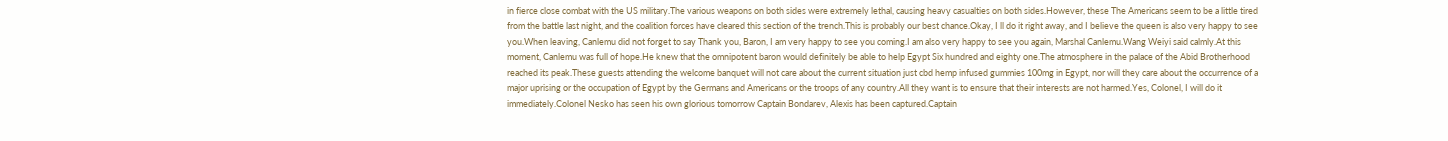in fierce close combat with the US military.The various weapons on both sides were extremely lethal, causing heavy casualties on both sides.However, these The Americans seem to be a little tired from the battle last night, and the coalition forces have cleared this section of the trench.This is probably our best chance.Okay, I ll do it right away, and I believe the queen is also very happy to see you.When leaving, Canlemu did not forget to say Thank you, Baron, I am very happy to see you coming.I am also very happy to see you again, Marshal Canlemu.Wang Weiyi said calmly.At this moment, Canlemu was full of hope.He knew that the omnipotent baron would definitely be able to help Egypt Six hundred and eighty one.The atmosphere in the palace of the Abid Brotherhood reached its peak.These guests attending the welcome banquet will not care about the current situation just cbd hemp infused gummies 100mg in Egypt, nor will they care about the occurrence of a major uprising or the occupation of Egypt by the Germans and Americans or the troops of any country.All they want is to ensure that their interests are not harmed.Yes, Colonel, I will do it immediately.Colonel Nesko has seen his own glorious tomorrow Captain Bondarev, Alexis has been captured.Captain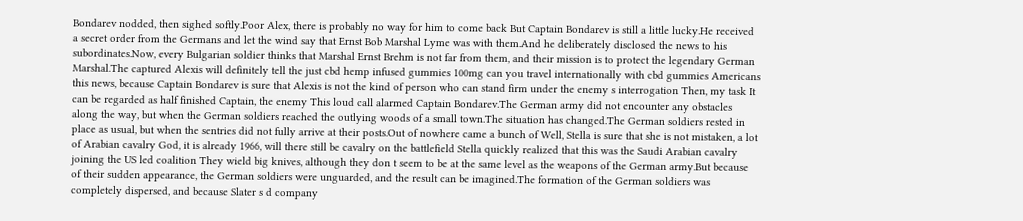Bondarev nodded, then sighed softly.Poor Alex, there is probably no way for him to come back But Captain Bondarev is still a little lucky.He received a secret order from the Germans and let the wind say that Ernst Bob Marshal Lyme was with them.And he deliberately disclosed the news to his subordinates.Now, every Bulgarian soldier thinks that Marshal Ernst Brehm is not far from them, and their mission is to protect the legendary German Marshal.The captured Alexis will definitely tell the just cbd hemp infused gummies 100mg can you travel internationally with cbd gummies Americans this news, because Captain Bondarev is sure that Alexis is not the kind of person who can stand firm under the enemy s interrogation Then, my task It can be regarded as half finished Captain, the enemy This loud call alarmed Captain Bondarev.The German army did not encounter any obstacles along the way, but when the German soldiers reached the outlying woods of a small town.The situation has changed.The German soldiers rested in place as usual, but when the sentries did not fully arrive at their posts.Out of nowhere came a bunch of Well, Stella is sure that she is not mistaken, a lot of Arabian cavalry God, it is already 1966, will there still be cavalry on the battlefield Stella quickly realized that this was the Saudi Arabian cavalry joining the US led coalition They wield big knives, although they don t seem to be at the same level as the weapons of the German army.But because of their sudden appearance, the German soldiers were unguarded, and the result can be imagined.The formation of the German soldiers was completely dispersed, and because Slater s d company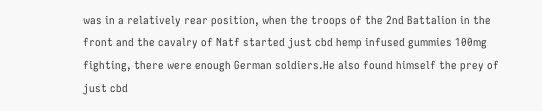was in a relatively rear position, when the troops of the 2nd Battalion in the front and the cavalry of Natf started just cbd hemp infused gummies 100mg fighting, there were enough German soldiers.He also found himself the prey of just cbd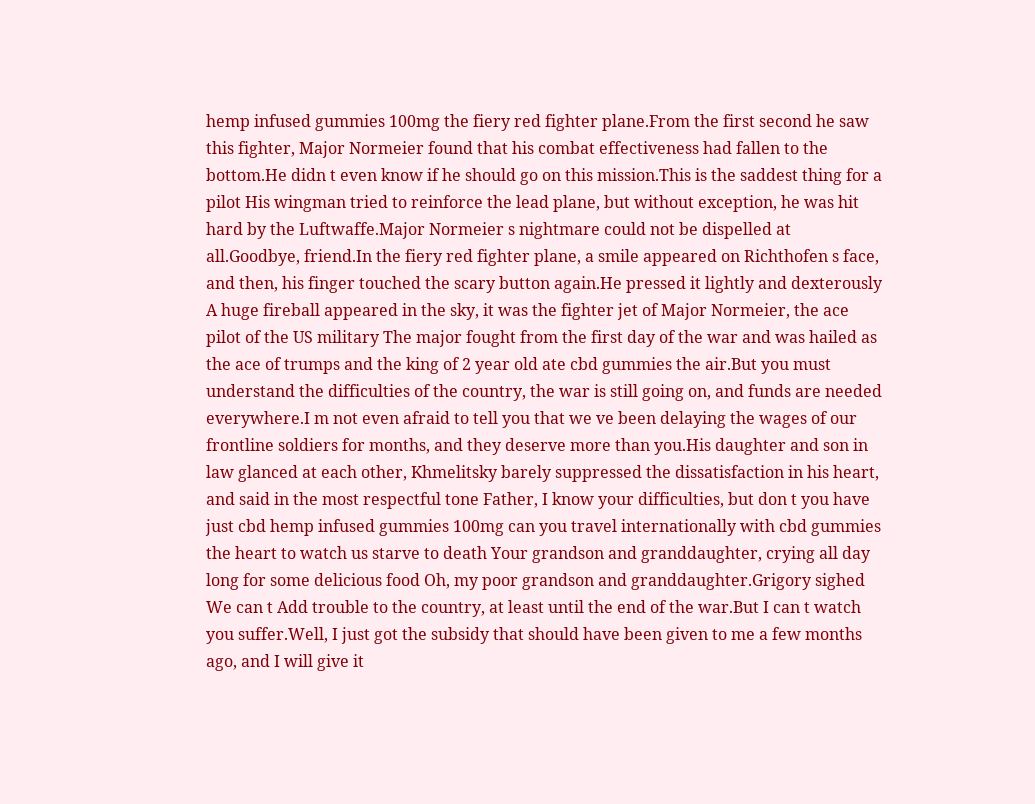hemp infused gummies 100mg the fiery red fighter plane.From the first second he saw this fighter, Major Normeier found that his combat effectiveness had fallen to the bottom.He didn t even know if he should go on this mission.This is the saddest thing for a pilot His wingman tried to reinforce the lead plane, but without exception, he was hit hard by the Luftwaffe.Major Normeier s nightmare could not be dispelled at all.Goodbye, friend.In the fiery red fighter plane, a smile appeared on Richthofen s face, and then, his finger touched the scary button again.He pressed it lightly and dexterously A huge fireball appeared in the sky, it was the fighter jet of Major Normeier, the ace pilot of the US military The major fought from the first day of the war and was hailed as the ace of trumps and the king of 2 year old ate cbd gummies the air.But you must understand the difficulties of the country, the war is still going on, and funds are needed everywhere.I m not even afraid to tell you that we ve been delaying the wages of our frontline soldiers for months, and they deserve more than you.His daughter and son in law glanced at each other, Khmelitsky barely suppressed the dissatisfaction in his heart, and said in the most respectful tone Father, I know your difficulties, but don t you have just cbd hemp infused gummies 100mg can you travel internationally with cbd gummies the heart to watch us starve to death Your grandson and granddaughter, crying all day long for some delicious food Oh, my poor grandson and granddaughter.Grigory sighed We can t Add trouble to the country, at least until the end of the war.But I can t watch you suffer.Well, I just got the subsidy that should have been given to me a few months ago, and I will give it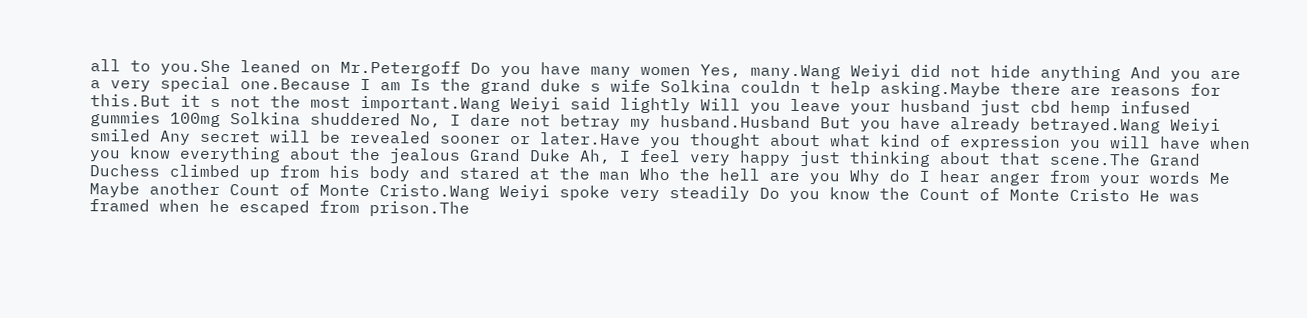all to you.She leaned on Mr.Petergoff Do you have many women Yes, many.Wang Weiyi did not hide anything And you are a very special one.Because I am Is the grand duke s wife Solkina couldn t help asking.Maybe there are reasons for this.But it s not the most important.Wang Weiyi said lightly Will you leave your husband just cbd hemp infused gummies 100mg Solkina shuddered No, I dare not betray my husband.Husband But you have already betrayed.Wang Weiyi smiled Any secret will be revealed sooner or later.Have you thought about what kind of expression you will have when you know everything about the jealous Grand Duke Ah, I feel very happy just thinking about that scene.The Grand Duchess climbed up from his body and stared at the man Who the hell are you Why do I hear anger from your words Me Maybe another Count of Monte Cristo.Wang Weiyi spoke very steadily Do you know the Count of Monte Cristo He was framed when he escaped from prison.The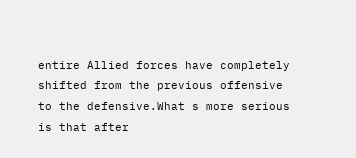entire Allied forces have completely shifted from the previous offensive to the defensive.What s more serious is that after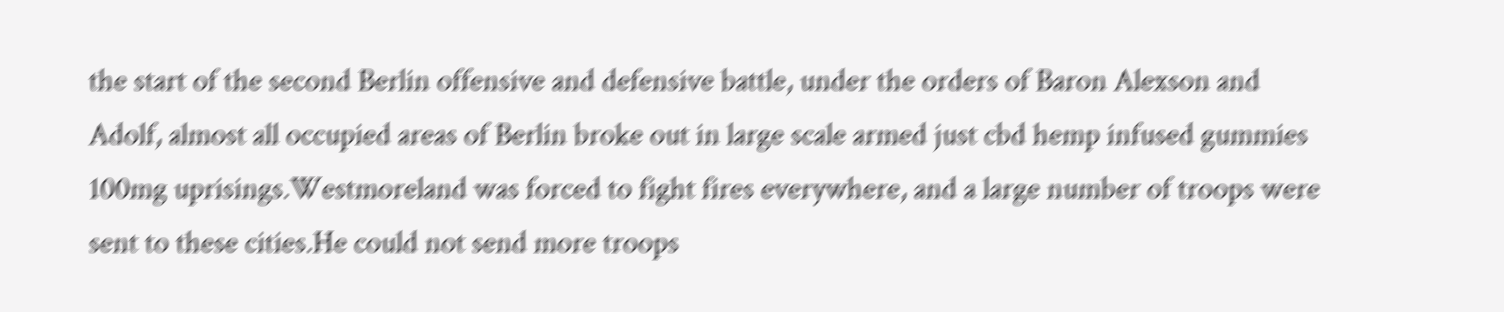the start of the second Berlin offensive and defensive battle, under the orders of Baron Alexson and Adolf, almost all occupied areas of Berlin broke out in large scale armed just cbd hemp infused gummies 100mg uprisings.Westmoreland was forced to fight fires everywhere, and a large number of troops were sent to these cities.He could not send more troops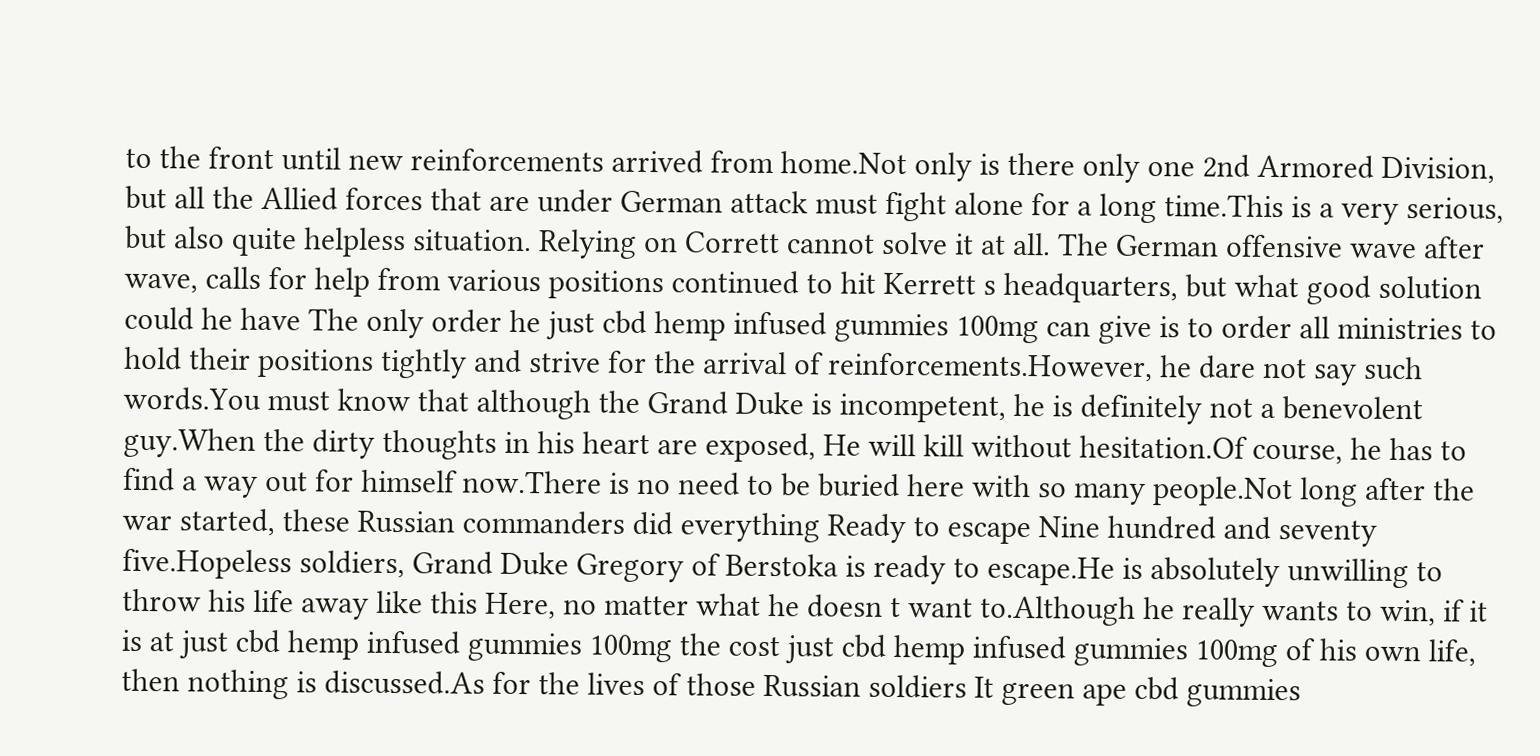to the front until new reinforcements arrived from home.Not only is there only one 2nd Armored Division, but all the Allied forces that are under German attack must fight alone for a long time.This is a very serious, but also quite helpless situation. Relying on Corrett cannot solve it at all. The German offensive wave after wave, calls for help from various positions continued to hit Kerrett s headquarters, but what good solution could he have The only order he just cbd hemp infused gummies 100mg can give is to order all ministries to hold their positions tightly and strive for the arrival of reinforcements.However, he dare not say such words.You must know that although the Grand Duke is incompetent, he is definitely not a benevolent guy.When the dirty thoughts in his heart are exposed, He will kill without hesitation.Of course, he has to find a way out for himself now.There is no need to be buried here with so many people.Not long after the war started, these Russian commanders did everything Ready to escape Nine hundred and seventy five.Hopeless soldiers, Grand Duke Gregory of Berstoka is ready to escape.He is absolutely unwilling to throw his life away like this Here, no matter what he doesn t want to.Although he really wants to win, if it is at just cbd hemp infused gummies 100mg the cost just cbd hemp infused gummies 100mg of his own life, then nothing is discussed.As for the lives of those Russian soldiers It green ape cbd gummies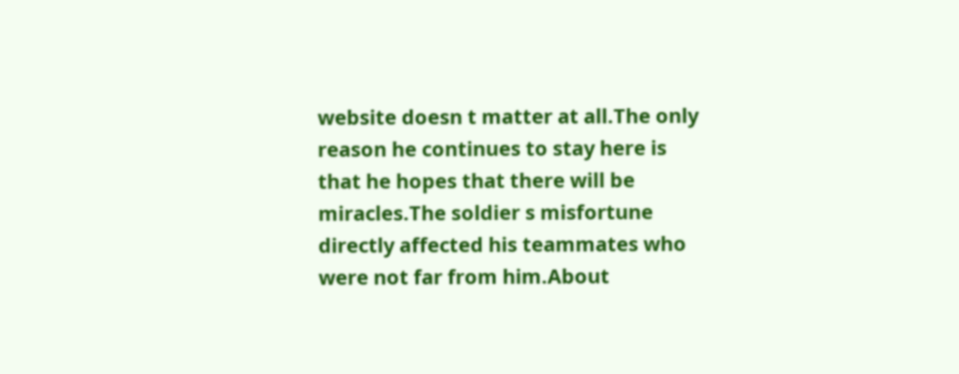website doesn t matter at all.The only reason he continues to stay here is that he hopes that there will be miracles.The soldier s misfortune directly affected his teammates who were not far from him.About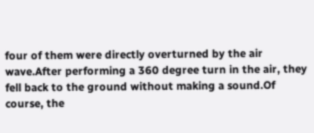four of them were directly overturned by the air wave.After performing a 360 degree turn in the air, they fell back to the ground without making a sound.Of course, the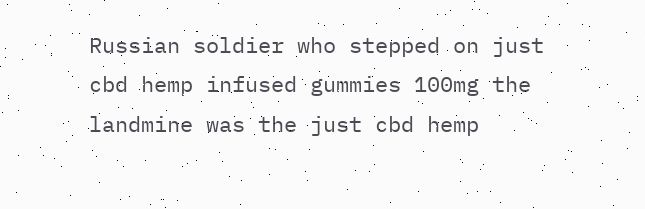Russian soldier who stepped on just cbd hemp infused gummies 100mg the landmine was the just cbd hemp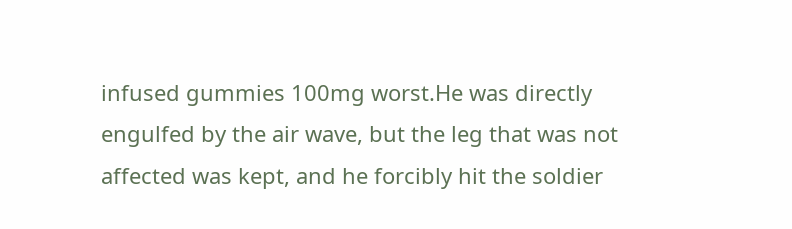infused gummies 100mg worst.He was directly engulfed by the air wave, but the leg that was not affected was kept, and he forcibly hit the soldier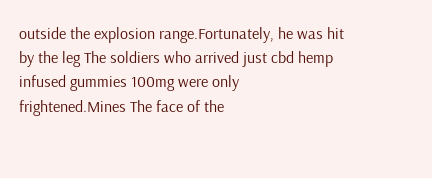outside the explosion range.Fortunately, he was hit by the leg The soldiers who arrived just cbd hemp infused gummies 100mg were only frightened.Mines The face of the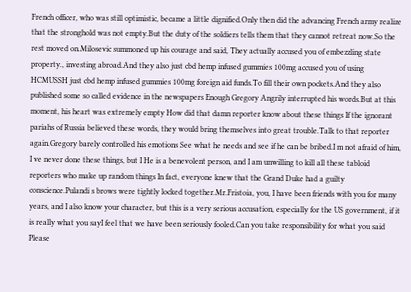French officer, who was still optimistic, became a little dignified.Only then did the advancing French army realize that the stronghold was not empty.But the duty of the soldiers tells them that they cannot retreat now.So the rest moved on.Milosevic summoned up his courage and said, They actually accused you of embezzling state property., investing abroad.And they also just cbd hemp infused gummies 100mg accused you of using HCMUSSH just cbd hemp infused gummies 100mg foreign aid funds.To fill their own pockets.And they also published some so called evidence in the newspapers Enough Gregory Angrily interrupted his words.But at this moment, his heart was extremely empty How did that damn reporter know about these things If the ignorant pariahs of Russia believed these words, they would bring themselves into great trouble.Talk to that reporter again.Gregory barely controlled his emotions See what he needs and see if he can be bribed.I m not afraid of him, I ve never done these things, but I He is a benevolent person, and I am unwilling to kill all these tabloid reporters who make up random things In fact, everyone knew that the Grand Duke had a guilty conscience.Pulandi s brows were tightly locked together.Mr.Fristoia, you, I have been friends with you for many years, and I also know your character, but this is a very serious accusation, especially for the US government, if it is really what you sayI feel that we have been seriously fooled.Can you take responsibility for what you said Please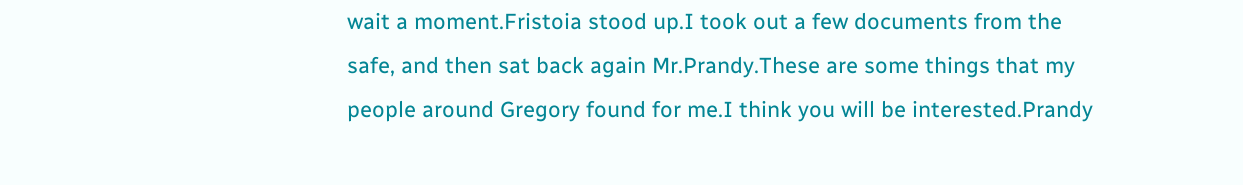wait a moment.Fristoia stood up.I took out a few documents from the safe, and then sat back again Mr.Prandy.These are some things that my people around Gregory found for me.I think you will be interested.Prandy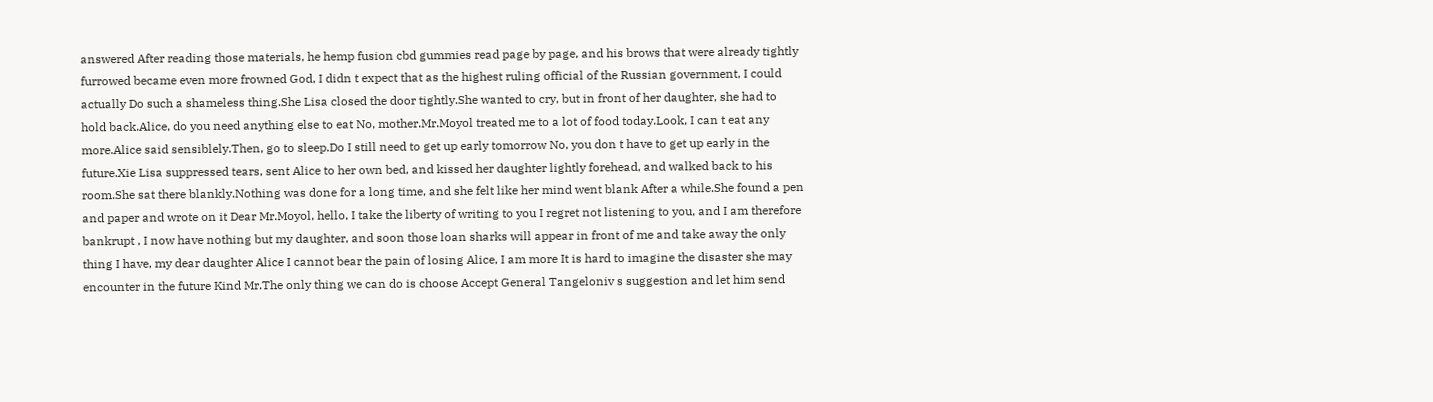answered After reading those materials, he hemp fusion cbd gummies read page by page, and his brows that were already tightly furrowed became even more frowned God, I didn t expect that as the highest ruling official of the Russian government, I could actually Do such a shameless thing.She Lisa closed the door tightly.She wanted to cry, but in front of her daughter, she had to hold back.Alice, do you need anything else to eat No, mother.Mr.Moyol treated me to a lot of food today.Look, I can t eat any more.Alice said sensiblely.Then, go to sleep.Do I still need to get up early tomorrow No, you don t have to get up early in the future.Xie Lisa suppressed tears, sent Alice to her own bed, and kissed her daughter lightly forehead, and walked back to his room.She sat there blankly.Nothing was done for a long time, and she felt like her mind went blank After a while.She found a pen and paper and wrote on it Dear Mr.Moyol, hello, I take the liberty of writing to you I regret not listening to you, and I am therefore bankrupt , I now have nothing but my daughter, and soon those loan sharks will appear in front of me and take away the only thing I have, my dear daughter Alice I cannot bear the pain of losing Alice, I am more It is hard to imagine the disaster she may encounter in the future Kind Mr.The only thing we can do is choose Accept General Tangeloniv s suggestion and let him send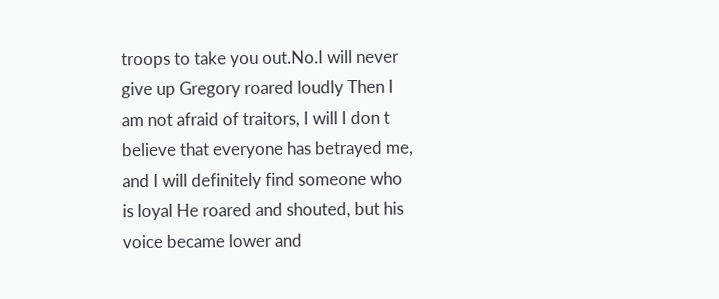troops to take you out.No.I will never give up Gregory roared loudly Then I am not afraid of traitors, I will I don t believe that everyone has betrayed me, and I will definitely find someone who is loyal He roared and shouted, but his voice became lower and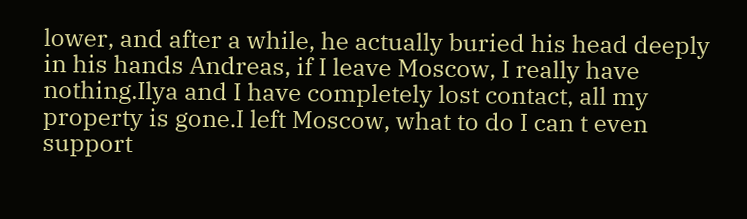lower, and after a while, he actually buried his head deeply in his hands Andreas, if I leave Moscow, I really have nothing.Ilya and I have completely lost contact, all my property is gone.I left Moscow, what to do I can t even support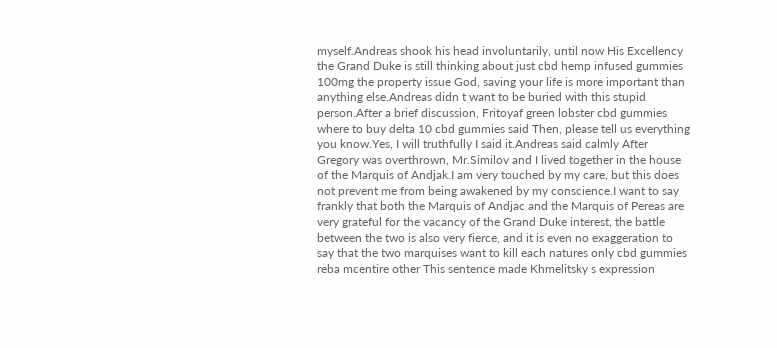myself.Andreas shook his head involuntarily, until now His Excellency the Grand Duke is still thinking about just cbd hemp infused gummies 100mg the property issue God, saving your life is more important than anything else.Andreas didn t want to be buried with this stupid person.After a brief discussion, Fritoyaf green lobster cbd gummies where to buy delta 10 cbd gummies said Then, please tell us everything you know.Yes, I will truthfully I said it.Andreas said calmly After Gregory was overthrown, Mr.Similov and I lived together in the house of the Marquis of Andjak.I am very touched by my care, but this does not prevent me from being awakened by my conscience.I want to say frankly that both the Marquis of Andjac and the Marquis of Pereas are very grateful for the vacancy of the Grand Duke interest, the battle between the two is also very fierce, and it is even no exaggeration to say that the two marquises want to kill each natures only cbd gummies reba mcentire other This sentence made Khmelitsky s expression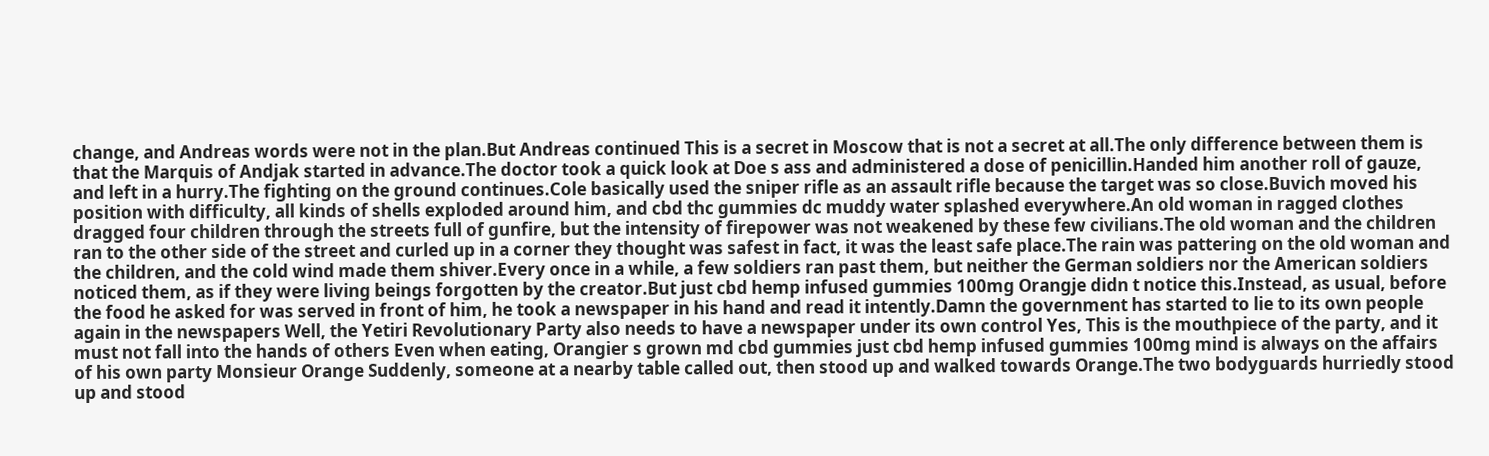change, and Andreas words were not in the plan.But Andreas continued This is a secret in Moscow that is not a secret at all.The only difference between them is that the Marquis of Andjak started in advance.The doctor took a quick look at Doe s ass and administered a dose of penicillin.Handed him another roll of gauze, and left in a hurry.The fighting on the ground continues.Cole basically used the sniper rifle as an assault rifle because the target was so close.Buvich moved his position with difficulty, all kinds of shells exploded around him, and cbd thc gummies dc muddy water splashed everywhere.An old woman in ragged clothes dragged four children through the streets full of gunfire, but the intensity of firepower was not weakened by these few civilians.The old woman and the children ran to the other side of the street and curled up in a corner they thought was safest in fact, it was the least safe place.The rain was pattering on the old woman and the children, and the cold wind made them shiver.Every once in a while, a few soldiers ran past them, but neither the German soldiers nor the American soldiers noticed them, as if they were living beings forgotten by the creator.But just cbd hemp infused gummies 100mg Orangje didn t notice this.Instead, as usual, before the food he asked for was served in front of him, he took a newspaper in his hand and read it intently.Damn the government has started to lie to its own people again in the newspapers Well, the Yetiri Revolutionary Party also needs to have a newspaper under its own control Yes, This is the mouthpiece of the party, and it must not fall into the hands of others Even when eating, Orangier s grown md cbd gummies just cbd hemp infused gummies 100mg mind is always on the affairs of his own party Monsieur Orange Suddenly, someone at a nearby table called out, then stood up and walked towards Orange.The two bodyguards hurriedly stood up and stood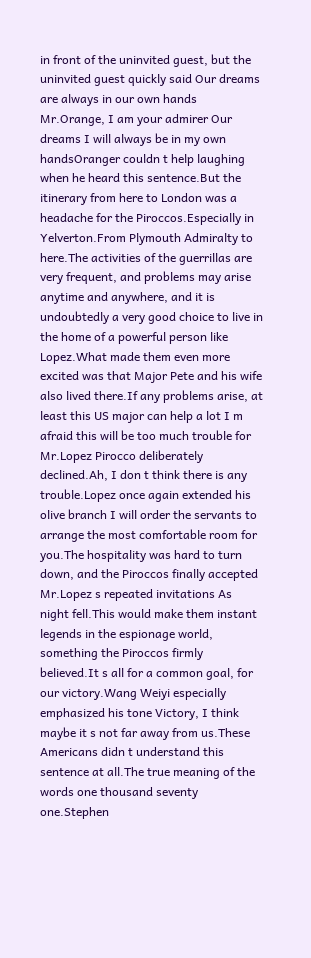in front of the uninvited guest, but the uninvited guest quickly said Our dreams are always in our own hands Mr.Orange, I am your admirer Our dreams I will always be in my own handsOranger couldn t help laughing when he heard this sentence.But the itinerary from here to London was a headache for the Piroccos.Especially in Yelverton.From Plymouth Admiralty to here.The activities of the guerrillas are very frequent, and problems may arise anytime and anywhere, and it is undoubtedly a very good choice to live in the home of a powerful person like Lopez.What made them even more excited was that Major Pete and his wife also lived there.If any problems arise, at least this US major can help a lot I m afraid this will be too much trouble for Mr.Lopez Pirocco deliberately declined.Ah, I don t think there is any trouble.Lopez once again extended his olive branch I will order the servants to arrange the most comfortable room for you.The hospitality was hard to turn down, and the Piroccos finally accepted Mr.Lopez s repeated invitations As night fell.This would make them instant legends in the espionage world, something the Piroccos firmly believed.It s all for a common goal, for our victory.Wang Weiyi especially emphasized his tone Victory, I think maybe it s not far away from us.These Americans didn t understand this sentence at all.The true meaning of the words one thousand seventy one.Stephen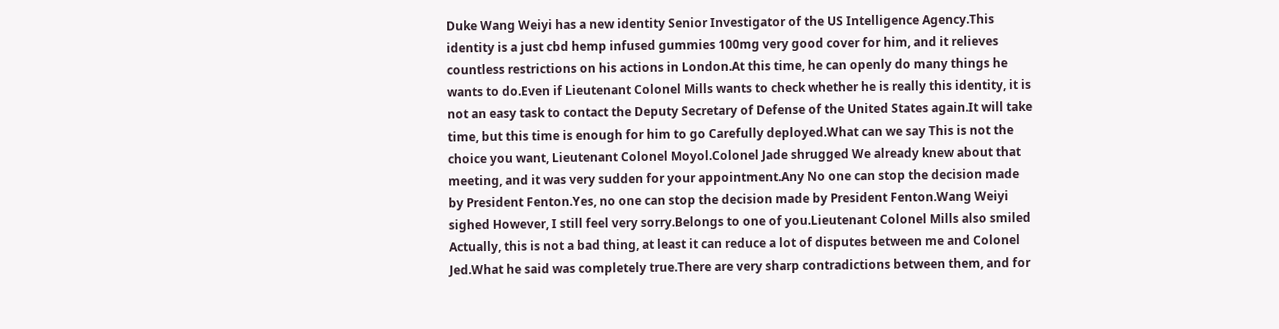Duke Wang Weiyi has a new identity Senior Investigator of the US Intelligence Agency.This identity is a just cbd hemp infused gummies 100mg very good cover for him, and it relieves countless restrictions on his actions in London.At this time, he can openly do many things he wants to do.Even if Lieutenant Colonel Mills wants to check whether he is really this identity, it is not an easy task to contact the Deputy Secretary of Defense of the United States again.It will take time, but this time is enough for him to go Carefully deployed.What can we say This is not the choice you want, Lieutenant Colonel Moyol.Colonel Jade shrugged We already knew about that meeting, and it was very sudden for your appointment.Any No one can stop the decision made by President Fenton.Yes, no one can stop the decision made by President Fenton.Wang Weiyi sighed However, I still feel very sorry.Belongs to one of you.Lieutenant Colonel Mills also smiled Actually, this is not a bad thing, at least it can reduce a lot of disputes between me and Colonel Jed.What he said was completely true.There are very sharp contradictions between them, and for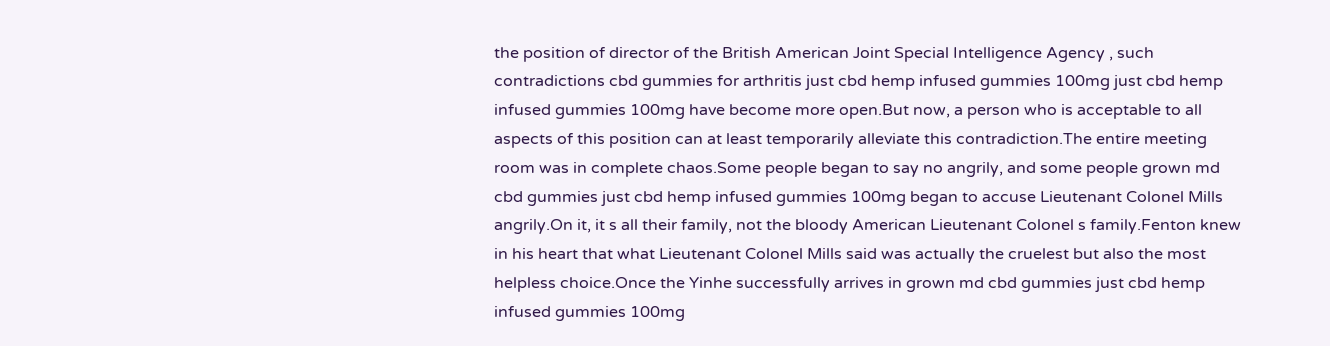the position of director of the British American Joint Special Intelligence Agency , such contradictions cbd gummies for arthritis just cbd hemp infused gummies 100mg just cbd hemp infused gummies 100mg have become more open.But now, a person who is acceptable to all aspects of this position can at least temporarily alleviate this contradiction.The entire meeting room was in complete chaos.Some people began to say no angrily, and some people grown md cbd gummies just cbd hemp infused gummies 100mg began to accuse Lieutenant Colonel Mills angrily.On it, it s all their family, not the bloody American Lieutenant Colonel s family.Fenton knew in his heart that what Lieutenant Colonel Mills said was actually the cruelest but also the most helpless choice.Once the Yinhe successfully arrives in grown md cbd gummies just cbd hemp infused gummies 100mg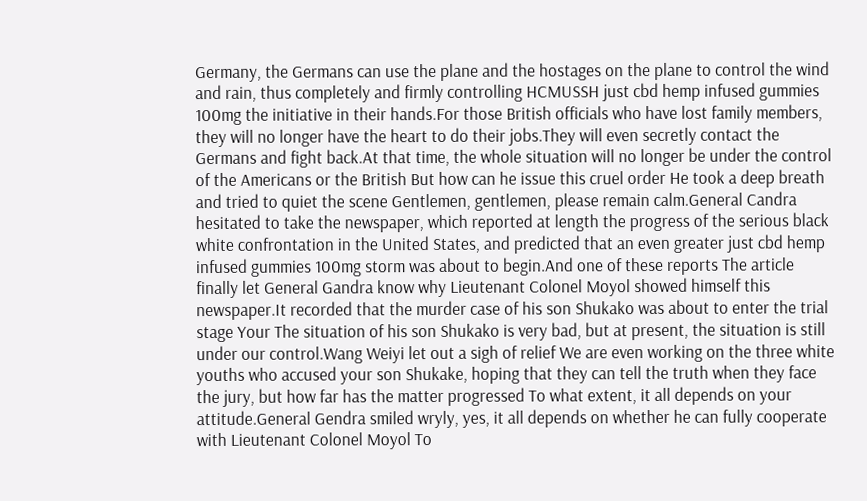Germany, the Germans can use the plane and the hostages on the plane to control the wind and rain, thus completely and firmly controlling HCMUSSH just cbd hemp infused gummies 100mg the initiative in their hands.For those British officials who have lost family members, they will no longer have the heart to do their jobs.They will even secretly contact the Germans and fight back.At that time, the whole situation will no longer be under the control of the Americans or the British But how can he issue this cruel order He took a deep breath and tried to quiet the scene Gentlemen, gentlemen, please remain calm.General Candra hesitated to take the newspaper, which reported at length the progress of the serious black white confrontation in the United States, and predicted that an even greater just cbd hemp infused gummies 100mg storm was about to begin.And one of these reports The article finally let General Gandra know why Lieutenant Colonel Moyol showed himself this newspaper.It recorded that the murder case of his son Shukako was about to enter the trial stage Your The situation of his son Shukako is very bad, but at present, the situation is still under our control.Wang Weiyi let out a sigh of relief We are even working on the three white youths who accused your son Shukake, hoping that they can tell the truth when they face the jury, but how far has the matter progressed To what extent, it all depends on your attitude.General Gendra smiled wryly, yes, it all depends on whether he can fully cooperate with Lieutenant Colonel Moyol To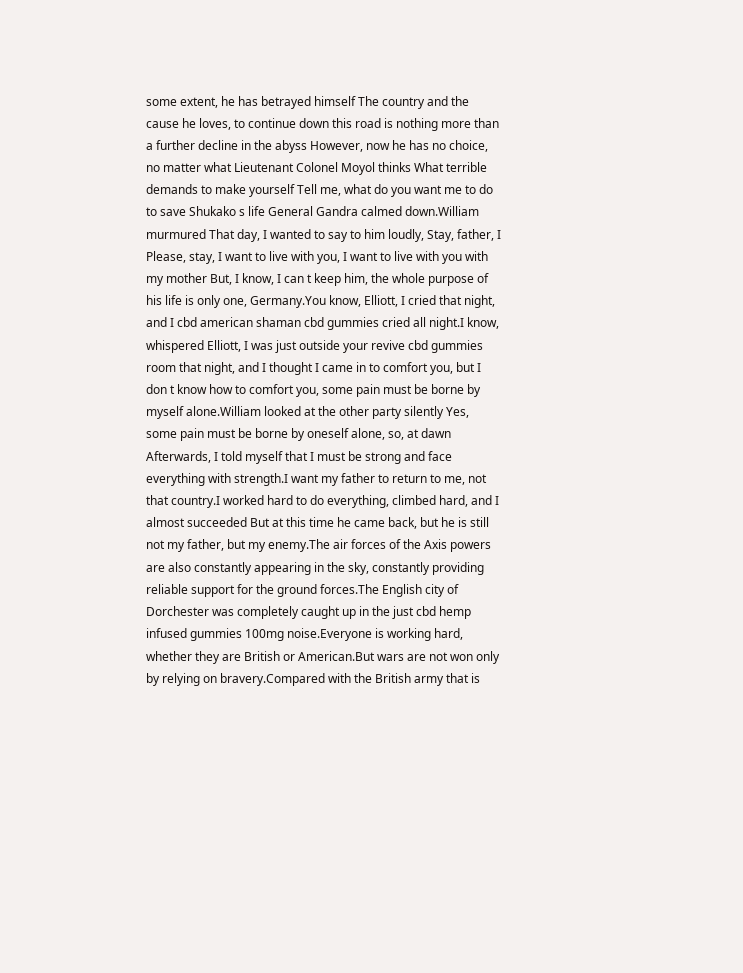some extent, he has betrayed himself The country and the cause he loves, to continue down this road is nothing more than a further decline in the abyss However, now he has no choice, no matter what Lieutenant Colonel Moyol thinks What terrible demands to make yourself Tell me, what do you want me to do to save Shukako s life General Gandra calmed down.William murmured That day, I wanted to say to him loudly, Stay, father, I Please, stay, I want to live with you, I want to live with you with my mother But, I know, I can t keep him, the whole purpose of his life is only one, Germany.You know, Elliott, I cried that night, and I cbd american shaman cbd gummies cried all night.I know, whispered Elliott, I was just outside your revive cbd gummies room that night, and I thought I came in to comfort you, but I don t know how to comfort you, some pain must be borne by myself alone.William looked at the other party silently Yes, some pain must be borne by oneself alone, so, at dawn Afterwards, I told myself that I must be strong and face everything with strength.I want my father to return to me, not that country.I worked hard to do everything, climbed hard, and I almost succeeded But at this time he came back, but he is still not my father, but my enemy.The air forces of the Axis powers are also constantly appearing in the sky, constantly providing reliable support for the ground forces.The English city of Dorchester was completely caught up in the just cbd hemp infused gummies 100mg noise.Everyone is working hard, whether they are British or American.But wars are not won only by relying on bravery.Compared with the British army that is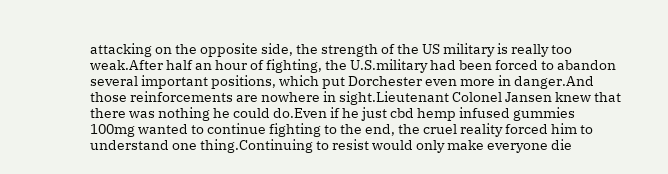attacking on the opposite side, the strength of the US military is really too weak.After half an hour of fighting, the U.S.military had been forced to abandon several important positions, which put Dorchester even more in danger.And those reinforcements are nowhere in sight.Lieutenant Colonel Jansen knew that there was nothing he could do.Even if he just cbd hemp infused gummies 100mg wanted to continue fighting to the end, the cruel reality forced him to understand one thing.Continuing to resist would only make everyone die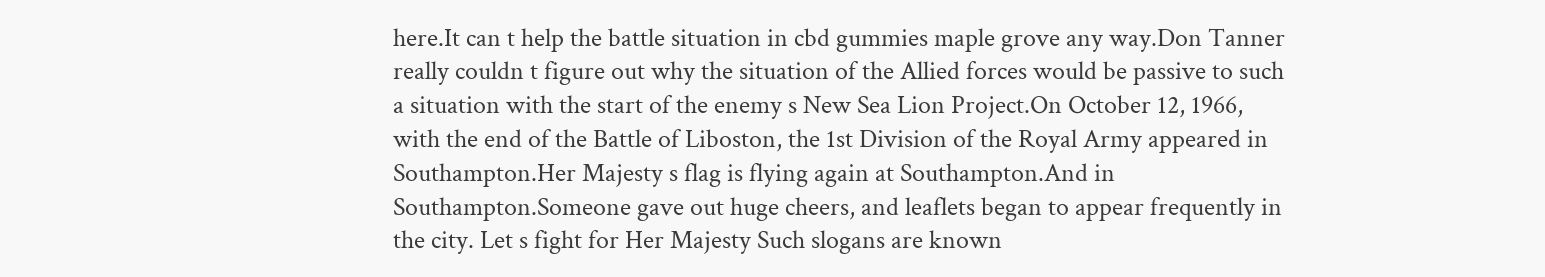here.It can t help the battle situation in cbd gummies maple grove any way.Don Tanner really couldn t figure out why the situation of the Allied forces would be passive to such a situation with the start of the enemy s New Sea Lion Project.On October 12, 1966, with the end of the Battle of Liboston, the 1st Division of the Royal Army appeared in Southampton.Her Majesty s flag is flying again at Southampton.And in Southampton.Someone gave out huge cheers, and leaflets began to appear frequently in the city. Let s fight for Her Majesty Such slogans are known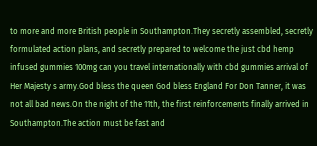to more and more British people in Southampton.They secretly assembled, secretly formulated action plans, and secretly prepared to welcome the just cbd hemp infused gummies 100mg can you travel internationally with cbd gummies arrival of Her Majesty s army.God bless the queen God bless England For Don Tanner, it was not all bad news.On the night of the 11th, the first reinforcements finally arrived in Southampton.The action must be fast and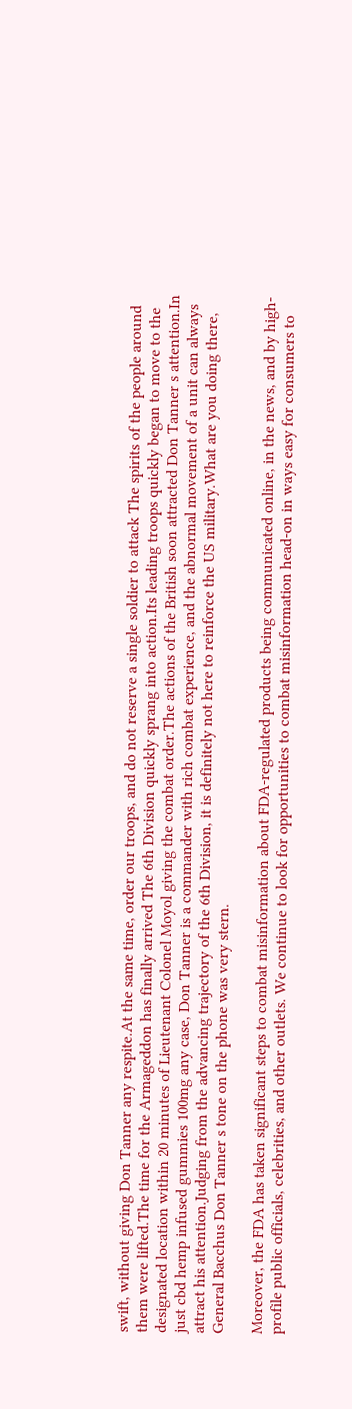swift, without giving Don Tanner any respite.At the same time, order our troops, and do not reserve a single soldier to attack The spirits of the people around them were lifted.The time for the Armageddon has finally arrived The 6th Division quickly sprang into action.Its leading troops quickly began to move to the designated location within 20 minutes of Lieutenant Colonel Moyol giving the combat order.The actions of the British soon attracted Don Tanner s attention.In just cbd hemp infused gummies 100mg any case, Don Tanner is a commander with rich combat experience, and the abnormal movement of a unit can always attract his attention.Judging from the advancing trajectory of the 6th Division, it is definitely not here to reinforce the US military.What are you doing there, General Bacchus Don Tanner s tone on the phone was very stern.

Moreover, the FDA has taken significant steps to combat misinformation about FDA-regulated products being communicated online, in the news, and by high-profile public officials, celebrities, and other outlets. We continue to look for opportunities to combat misinformation head-on in ways easy for consumers to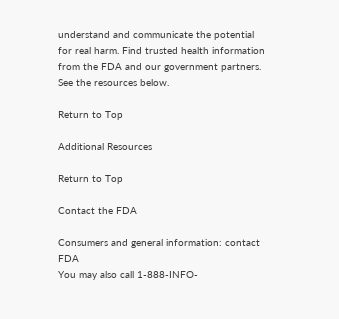understand and communicate the potential for real harm. Find trusted health information from the FDA and our government partners. See the resources below.

Return to Top

Additional Resources

Return to Top

Contact the FDA

Consumers and general information: contact FDA
You may also call 1-888-INFO-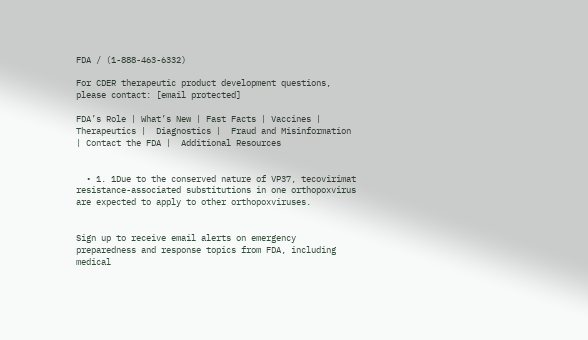FDA / (1-888-463-6332)

For CDER therapeutic product development questions, please contact: [email protected]

FDA’s Role | What’s New | Fast Facts | Vaccines | Therapeutics |  Diagnostics |  Fraud and Misinformation | Contact the FDA |  Additional Resources


  • 1. 1Due to the conserved nature of VP37, tecovirimat resistance-associated substitutions in one orthopoxvirus are expected to apply to other orthopoxviruses.


Sign up to receive email alerts on emergency preparedness and response topics from FDA, including medical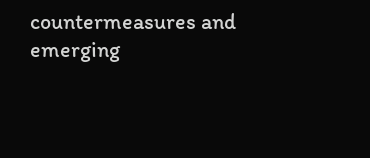countermeasures and emerging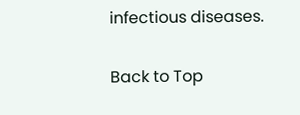infectious diseases.

Back to Top